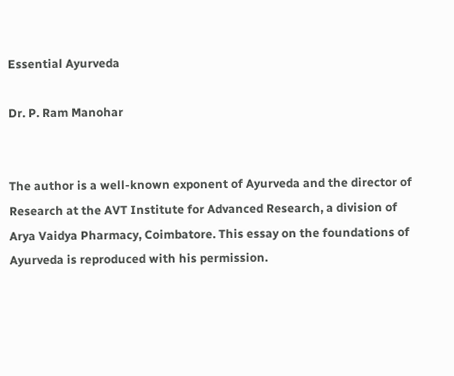Essential Ayurveda

Dr. P. Ram Manohar


The author is a well-known exponent of Ayurveda and the director of Research at the AVT Institute for Advanced Research, a division of Arya Vaidya Pharmacy, Coimbatore. This essay on the foundations of Ayurveda is reproduced with his permission.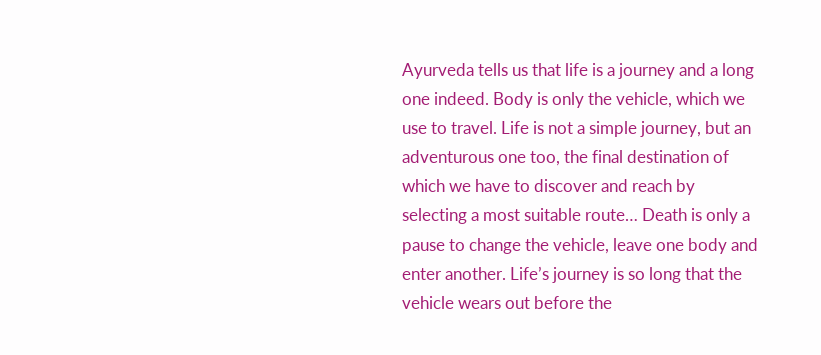Ayurveda tells us that life is a journey and a long one indeed. Body is only the vehicle, which we use to travel. Life is not a simple journey, but an adventurous one too, the final destination of which we have to discover and reach by selecting a most suitable route… Death is only a pause to change the vehicle, leave one body and enter another. Life’s journey is so long that the vehicle wears out before the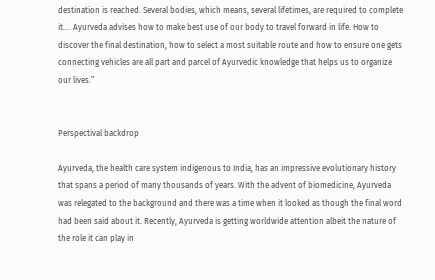destination is reached. Several bodies, which means, several lifetimes, are required to complete it.... Ayurveda advises how to make best use of our body to travel forward in life. How to discover the final destination, how to select a most suitable route and how to ensure one gets connecting vehicles are all part and parcel of Ayurvedic knowledge that helps us to organize our lives.”


Perspectival backdrop

Ayurveda, the health care system indigenous to India, has an impressive evolutionary history that spans a period of many thousands of years. With the advent of biomedicine, Ayurveda was relegated to the background and there was a time when it looked as though the final word had been said about it. Recently, Ayurveda is getting worldwide attention albeit the nature of the role it can play in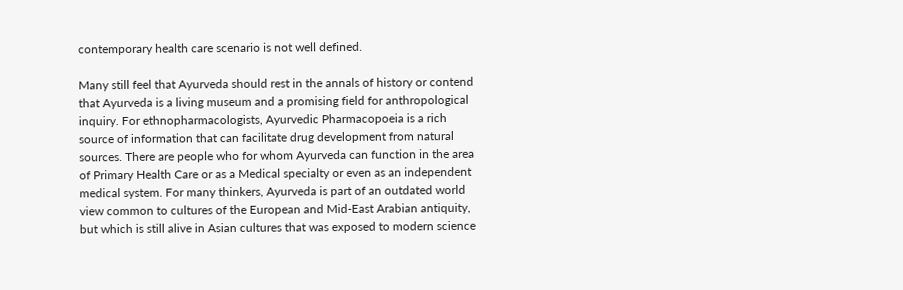contemporary health care scenario is not well defined.

Many still feel that Ayurveda should rest in the annals of history or contend that Ayurveda is a living museum and a promising field for anthropological inquiry. For ethnopharmacologists, Ayurvedic Pharmacopoeia is a rich source of information that can facilitate drug development from natural sources. There are people who for whom Ayurveda can function in the area of Primary Health Care or as a Medical specialty or even as an independent medical system. For many thinkers, Ayurveda is part of an outdated world view common to cultures of the European and Mid-East Arabian antiquity, but which is still alive in Asian cultures that was exposed to modern science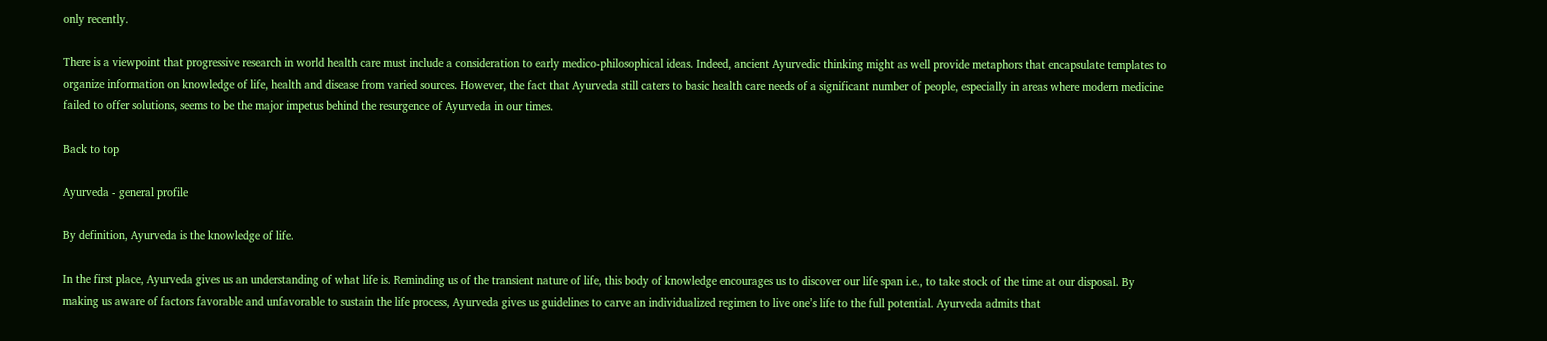only recently.

There is a viewpoint that progressive research in world health care must include a consideration to early medico-philosophical ideas. Indeed, ancient Ayurvedic thinking might as well provide metaphors that encapsulate templates to organize information on knowledge of life, health and disease from varied sources. However, the fact that Ayurveda still caters to basic health care needs of a significant number of people, especially in areas where modern medicine failed to offer solutions, seems to be the major impetus behind the resurgence of Ayurveda in our times.

Back to top

Ayurveda - general profile

By definition, Ayurveda is the knowledge of life.

In the first place, Ayurveda gives us an understanding of what life is. Reminding us of the transient nature of life, this body of knowledge encourages us to discover our life span i.e., to take stock of the time at our disposal. By making us aware of factors favorable and unfavorable to sustain the life process, Ayurveda gives us guidelines to carve an individualized regimen to live one’s life to the full potential. Ayurveda admits that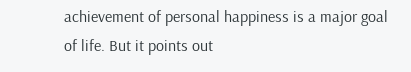achievement of personal happiness is a major goal of life. But it points out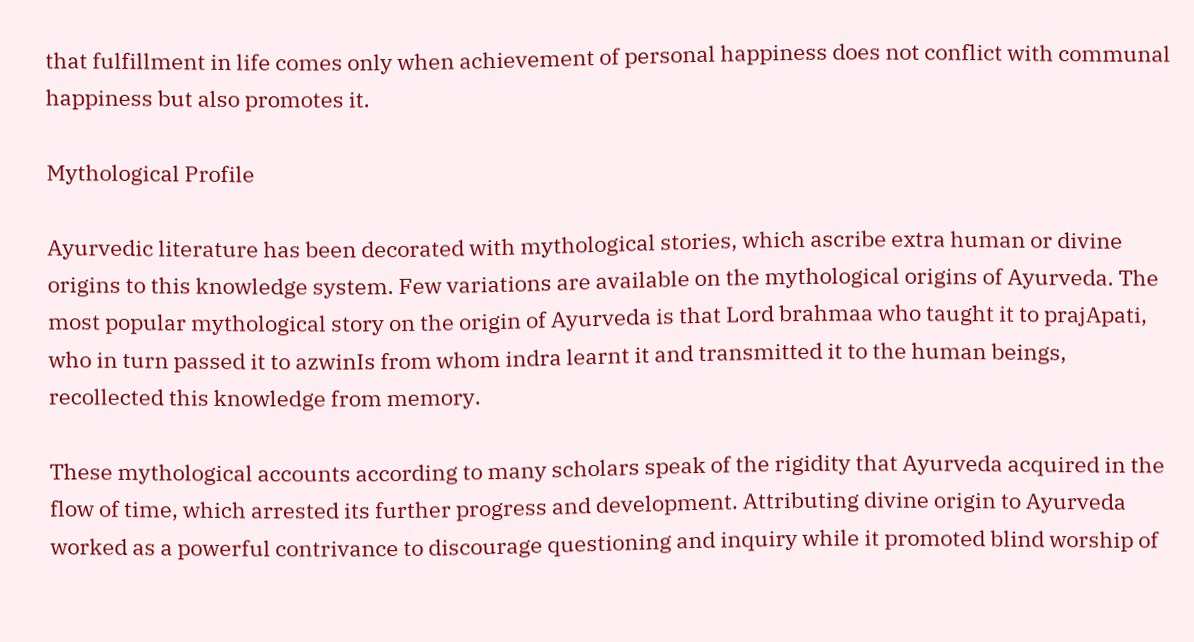that fulfillment in life comes only when achievement of personal happiness does not conflict with communal happiness but also promotes it.

Mythological Profile

Ayurvedic literature has been decorated with mythological stories, which ascribe extra human or divine origins to this knowledge system. Few variations are available on the mythological origins of Ayurveda. The most popular mythological story on the origin of Ayurveda is that Lord brahmaa who taught it to prajApati, who in turn passed it to azwinIs from whom indra learnt it and transmitted it to the human beings, recollected this knowledge from memory.

These mythological accounts according to many scholars speak of the rigidity that Ayurveda acquired in the flow of time, which arrested its further progress and development. Attributing divine origin to Ayurveda worked as a powerful contrivance to discourage questioning and inquiry while it promoted blind worship of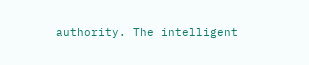authority. The intelligent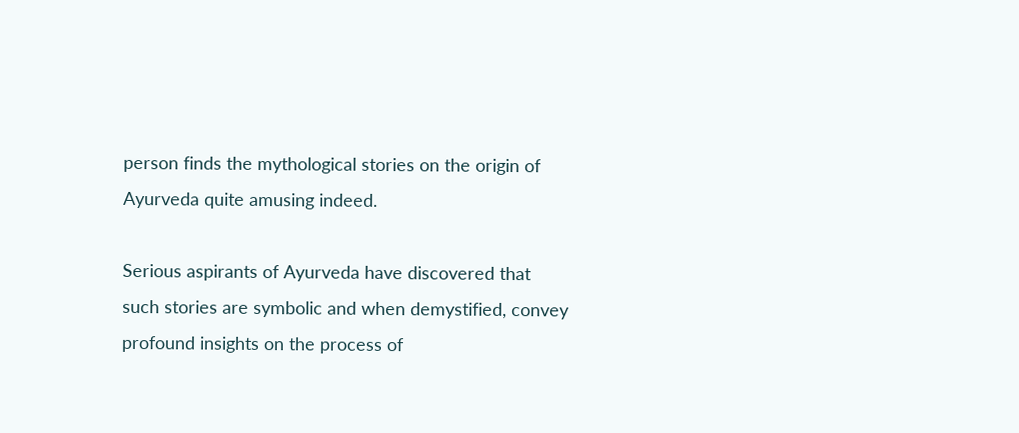person finds the mythological stories on the origin of Ayurveda quite amusing indeed.

Serious aspirants of Ayurveda have discovered that such stories are symbolic and when demystified, convey profound insights on the process of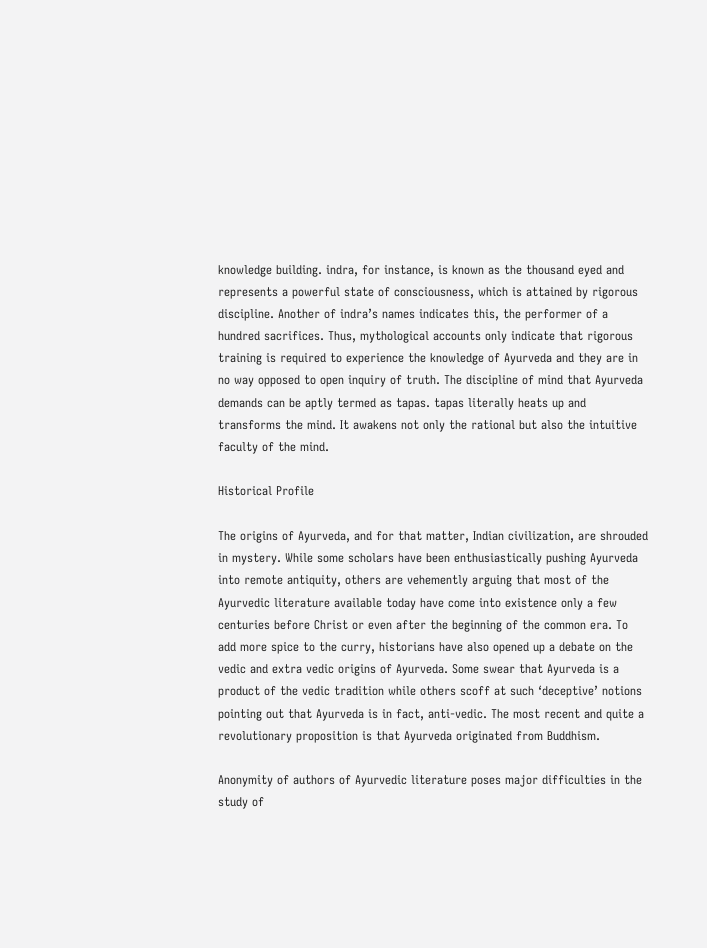knowledge building. indra, for instance, is known as the thousand eyed and represents a powerful state of consciousness, which is attained by rigorous discipline. Another of indra’s names indicates this, the performer of a hundred sacrifices. Thus, mythological accounts only indicate that rigorous training is required to experience the knowledge of Ayurveda and they are in no way opposed to open inquiry of truth. The discipline of mind that Ayurveda demands can be aptly termed as tapas. tapas literally heats up and transforms the mind. It awakens not only the rational but also the intuitive faculty of the mind.

Historical Profile

The origins of Ayurveda, and for that matter, Indian civilization, are shrouded in mystery. While some scholars have been enthusiastically pushing Ayurveda into remote antiquity, others are vehemently arguing that most of the Ayurvedic literature available today have come into existence only a few centuries before Christ or even after the beginning of the common era. To add more spice to the curry, historians have also opened up a debate on the vedic and extra vedic origins of Ayurveda. Some swear that Ayurveda is a product of the vedic tradition while others scoff at such ‘deceptive’ notions pointing out that Ayurveda is in fact, anti-vedic. The most recent and quite a revolutionary proposition is that Ayurveda originated from Buddhism.

Anonymity of authors of Ayurvedic literature poses major difficulties in the study of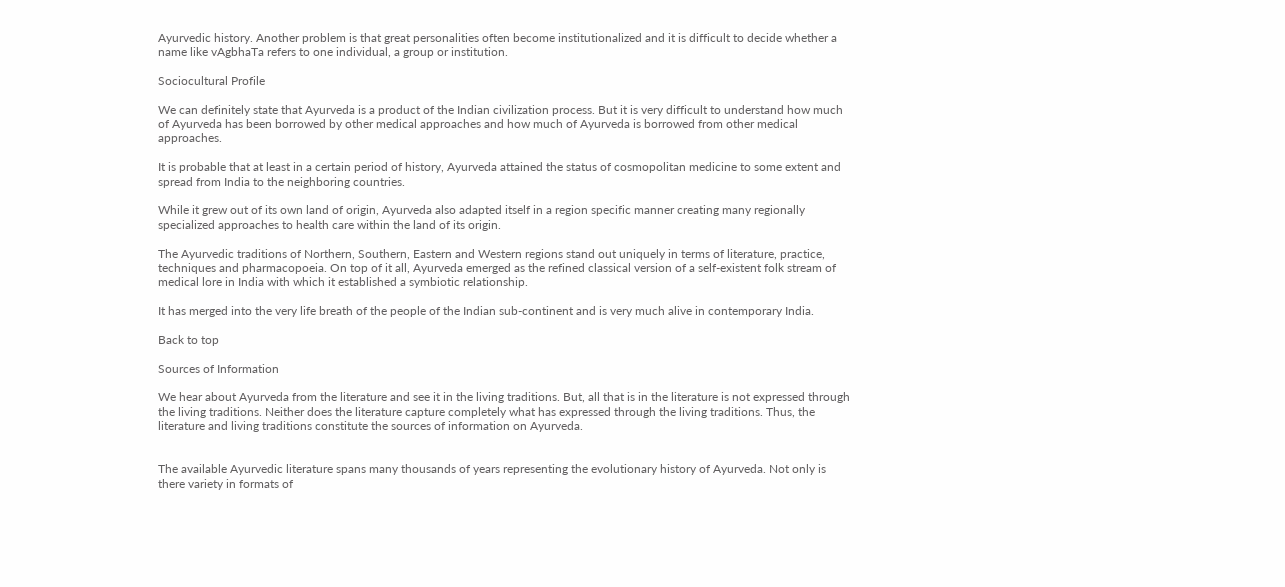Ayurvedic history. Another problem is that great personalities often become institutionalized and it is difficult to decide whether a name like vAgbhaTa refers to one individual, a group or institution.

Sociocultural Profile

We can definitely state that Ayurveda is a product of the Indian civilization process. But it is very difficult to understand how much of Ayurveda has been borrowed by other medical approaches and how much of Ayurveda is borrowed from other medical approaches.

It is probable that at least in a certain period of history, Ayurveda attained the status of cosmopolitan medicine to some extent and spread from India to the neighboring countries.

While it grew out of its own land of origin, Ayurveda also adapted itself in a region specific manner creating many regionally specialized approaches to health care within the land of its origin.

The Ayurvedic traditions of Northern, Southern, Eastern and Western regions stand out uniquely in terms of literature, practice, techniques and pharmacopoeia. On top of it all, Ayurveda emerged as the refined classical version of a self-existent folk stream of medical lore in India with which it established a symbiotic relationship.

It has merged into the very life breath of the people of the Indian sub-continent and is very much alive in contemporary India.

Back to top

Sources of Information

We hear about Ayurveda from the literature and see it in the living traditions. But, all that is in the literature is not expressed through the living traditions. Neither does the literature capture completely what has expressed through the living traditions. Thus, the literature and living traditions constitute the sources of information on Ayurveda.


The available Ayurvedic literature spans many thousands of years representing the evolutionary history of Ayurveda. Not only is there variety in formats of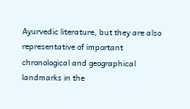Ayurvedic literature, but they are also representative of important chronological and geographical landmarks in the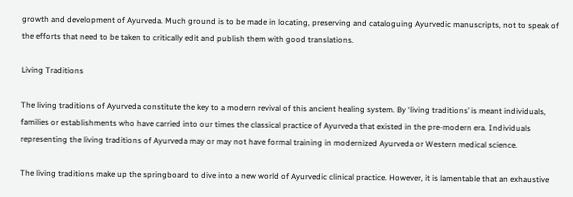growth and development of Ayurveda. Much ground is to be made in locating, preserving and cataloguing Ayurvedic manuscripts, not to speak of the efforts that need to be taken to critically edit and publish them with good translations.

Living Traditions

The living traditions of Ayurveda constitute the key to a modern revival of this ancient healing system. By ‘living traditions’ is meant individuals, families or establishments who have carried into our times the classical practice of Ayurveda that existed in the pre-modern era. Individuals representing the living traditions of Ayurveda may or may not have formal training in modernized Ayurveda or Western medical science.

The living traditions make up the springboard to dive into a new world of Ayurvedic clinical practice. However, it is lamentable that an exhaustive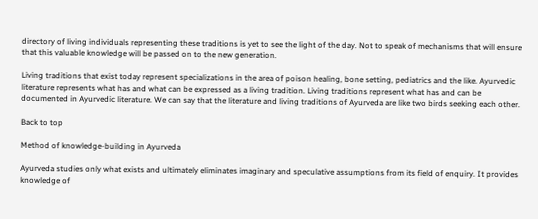directory of living individuals representing these traditions is yet to see the light of the day. Not to speak of mechanisms that will ensure that this valuable knowledge will be passed on to the new generation.

Living traditions that exist today represent specializations in the area of poison healing, bone setting, pediatrics and the like. Ayurvedic literature represents what has and what can be expressed as a living tradition. Living traditions represent what has and can be documented in Ayurvedic literature. We can say that the literature and living traditions of Ayurveda are like two birds seeking each other.

Back to top

Method of knowledge-building in Ayurveda

Ayurveda studies only what exists and ultimately eliminates imaginary and speculative assumptions from its field of enquiry. It provides knowledge of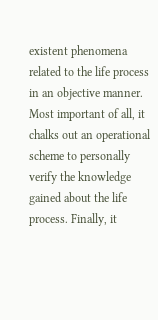existent phenomena related to the life process in an objective manner. Most important of all, it chalks out an operational scheme to personally verify the knowledge gained about the life process. Finally, it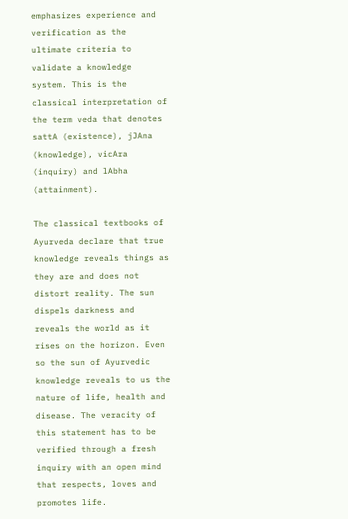emphasizes experience and verification as the ultimate criteria to validate a knowledge system. This is the classical interpretation of the term veda that denotes sattA (existence), jJAna (knowledge), vicAra (inquiry) and lAbha (attainment).

The classical textbooks of Ayurveda declare that true knowledge reveals things as they are and does not distort reality. The sun dispels darkness and reveals the world as it rises on the horizon. Even so the sun of Ayurvedic knowledge reveals to us the nature of life, health and disease. The veracity of this statement has to be verified through a fresh inquiry with an open mind that respects, loves and promotes life.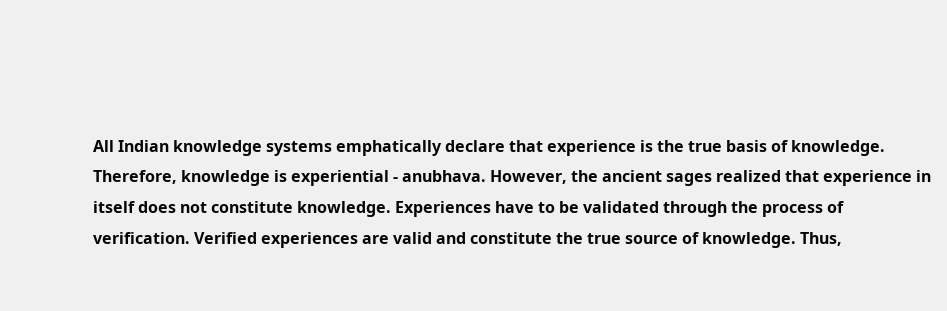All Indian knowledge systems emphatically declare that experience is the true basis of knowledge. Therefore, knowledge is experiential - anubhava. However, the ancient sages realized that experience in itself does not constitute knowledge. Experiences have to be validated through the process of verification. Verified experiences are valid and constitute the true source of knowledge. Thus,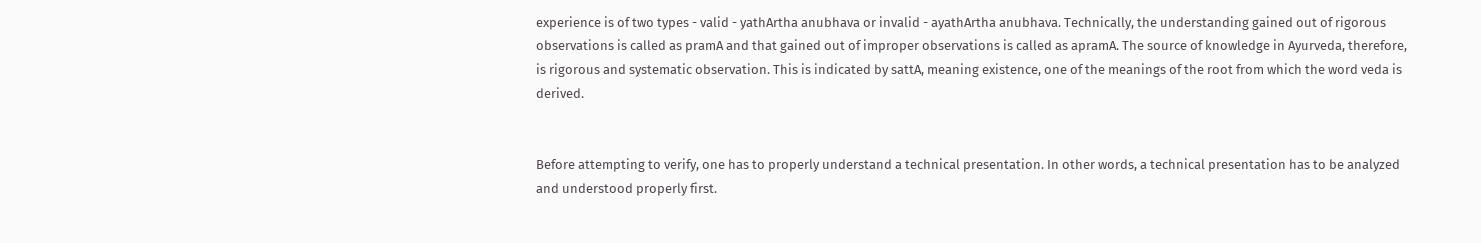experience is of two types - valid - yathArtha anubhava or invalid - ayathArtha anubhava. Technically, the understanding gained out of rigorous observations is called as pramA and that gained out of improper observations is called as apramA. The source of knowledge in Ayurveda, therefore, is rigorous and systematic observation. This is indicated by sattA, meaning existence, one of the meanings of the root from which the word veda is derived.


Before attempting to verify, one has to properly understand a technical presentation. In other words, a technical presentation has to be analyzed and understood properly first.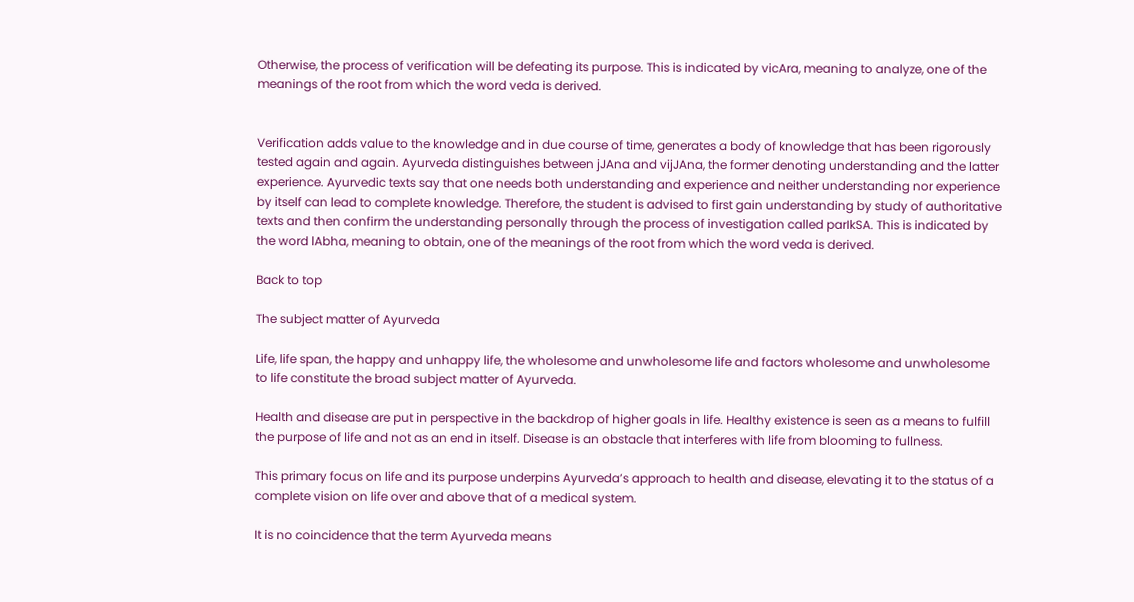Otherwise, the process of verification will be defeating its purpose. This is indicated by vicAra, meaning to analyze, one of the meanings of the root from which the word veda is derived.


Verification adds value to the knowledge and in due course of time, generates a body of knowledge that has been rigorously tested again and again. Ayurveda distinguishes between jJAna and vijJAna, the former denoting understanding and the latter experience. Ayurvedic texts say that one needs both understanding and experience and neither understanding nor experience by itself can lead to complete knowledge. Therefore, the student is advised to first gain understanding by study of authoritative texts and then confirm the understanding personally through the process of investigation called parIkSA. This is indicated by the word lAbha, meaning to obtain, one of the meanings of the root from which the word veda is derived.

Back to top

The subject matter of Ayurveda

Life, life span, the happy and unhappy life, the wholesome and unwholesome life and factors wholesome and unwholesome to life constitute the broad subject matter of Ayurveda.

Health and disease are put in perspective in the backdrop of higher goals in life. Healthy existence is seen as a means to fulfill the purpose of life and not as an end in itself. Disease is an obstacle that interferes with life from blooming to fullness.

This primary focus on life and its purpose underpins Ayurveda’s approach to health and disease, elevating it to the status of a complete vision on life over and above that of a medical system.

It is no coincidence that the term Ayurveda means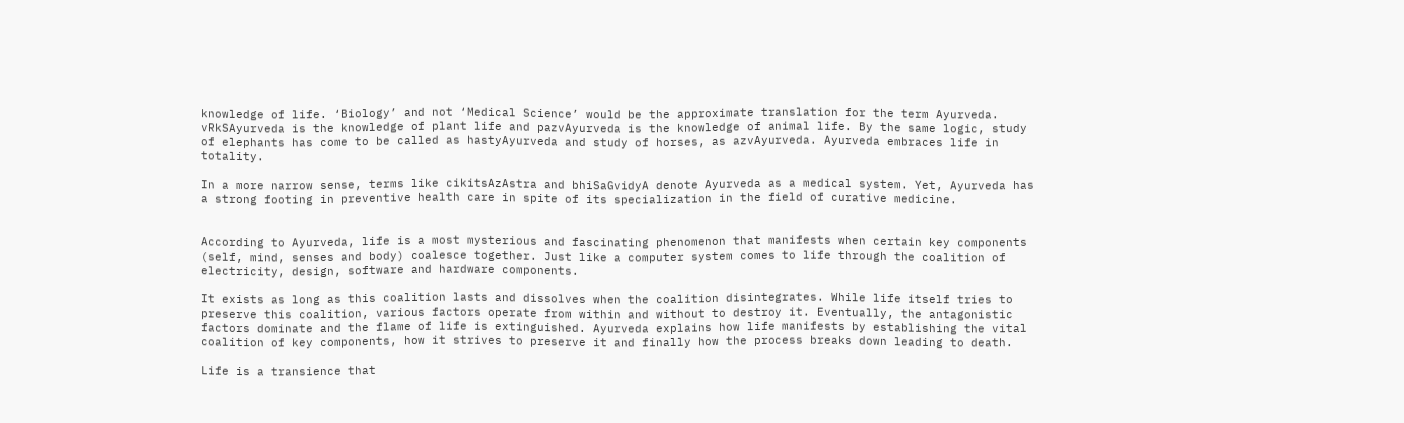knowledge of life. ‘Biology’ and not ‘Medical Science’ would be the approximate translation for the term Ayurveda. vRkSAyurveda is the knowledge of plant life and pazvAyurveda is the knowledge of animal life. By the same logic, study of elephants has come to be called as hastyAyurveda and study of horses, as azvAyurveda. Ayurveda embraces life in totality.

In a more narrow sense, terms like cikitsAzAstra and bhiSaGvidyA denote Ayurveda as a medical system. Yet, Ayurveda has a strong footing in preventive health care in spite of its specialization in the field of curative medicine.


According to Ayurveda, life is a most mysterious and fascinating phenomenon that manifests when certain key components (self, mind, senses and body) coalesce together. Just like a computer system comes to life through the coalition of electricity, design, software and hardware components.

It exists as long as this coalition lasts and dissolves when the coalition disintegrates. While life itself tries to preserve this coalition, various factors operate from within and without to destroy it. Eventually, the antagonistic factors dominate and the flame of life is extinguished. Ayurveda explains how life manifests by establishing the vital coalition of key components, how it strives to preserve it and finally how the process breaks down leading to death.

Life is a transience that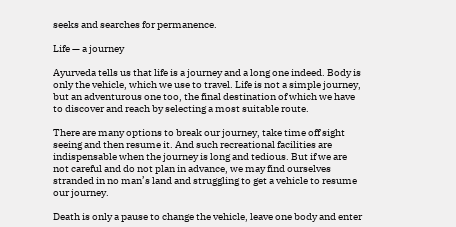seeks and searches for permanence.

Life — a journey

Ayurveda tells us that life is a journey and a long one indeed. Body is only the vehicle, which we use to travel. Life is not a simple journey, but an adventurous one too, the final destination of which we have to discover and reach by selecting a most suitable route.

There are many options to break our journey, take time off sight seeing and then resume it. And such recreational facilities are indispensable when the journey is long and tedious. But if we are not careful and do not plan in advance, we may find ourselves stranded in no man’s land and struggling to get a vehicle to resume our journey.

Death is only a pause to change the vehicle, leave one body and enter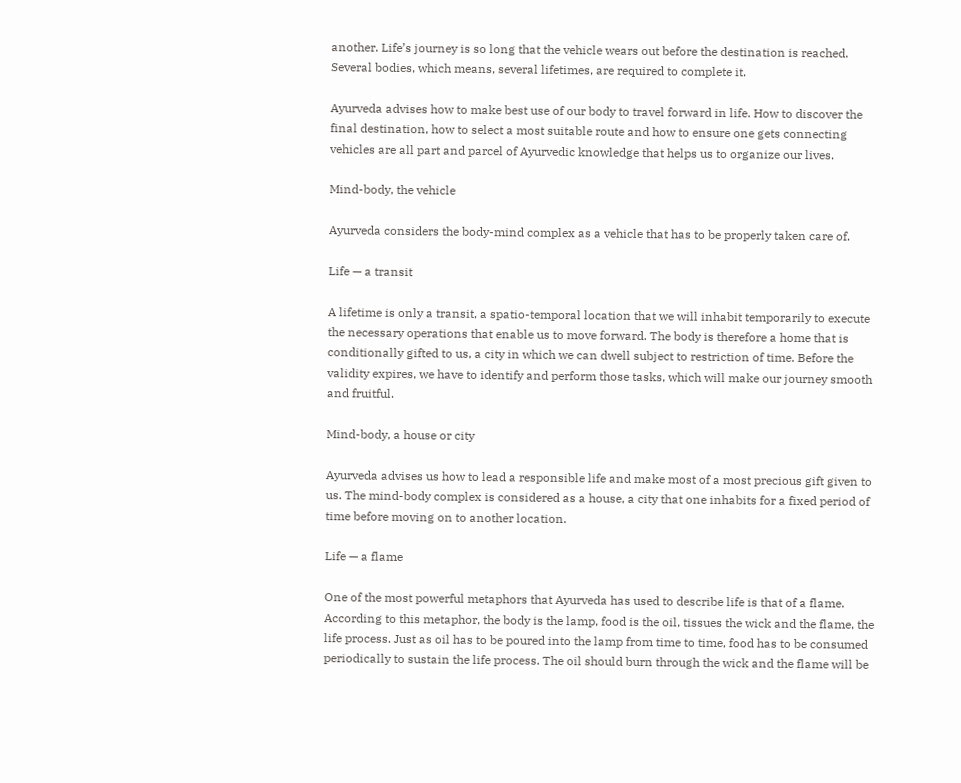another. Life’s journey is so long that the vehicle wears out before the destination is reached. Several bodies, which means, several lifetimes, are required to complete it.

Ayurveda advises how to make best use of our body to travel forward in life. How to discover the final destination, how to select a most suitable route and how to ensure one gets connecting vehicles are all part and parcel of Ayurvedic knowledge that helps us to organize our lives.

Mind-body, the vehicle

Ayurveda considers the body-mind complex as a vehicle that has to be properly taken care of.

Life — a transit

A lifetime is only a transit, a spatio-temporal location that we will inhabit temporarily to execute the necessary operations that enable us to move forward. The body is therefore a home that is conditionally gifted to us, a city in which we can dwell subject to restriction of time. Before the validity expires, we have to identify and perform those tasks, which will make our journey smooth and fruitful.

Mind-body, a house or city

Ayurveda advises us how to lead a responsible life and make most of a most precious gift given to us. The mind-body complex is considered as a house, a city that one inhabits for a fixed period of time before moving on to another location.

Life — a flame

One of the most powerful metaphors that Ayurveda has used to describe life is that of a flame. According to this metaphor, the body is the lamp, food is the oil, tissues the wick and the flame, the life process. Just as oil has to be poured into the lamp from time to time, food has to be consumed periodically to sustain the life process. The oil should burn through the wick and the flame will be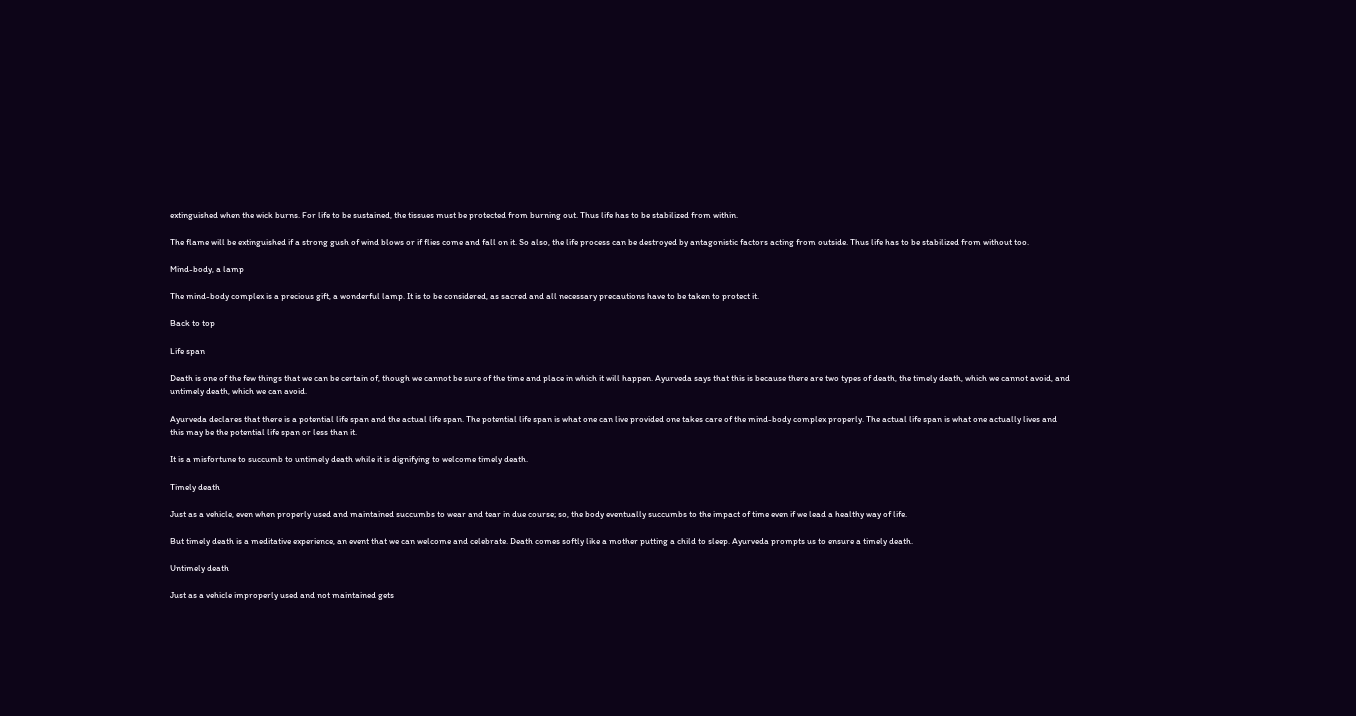extinguished when the wick burns. For life to be sustained, the tissues must be protected from burning out. Thus life has to be stabilized from within.

The flame will be extinguished if a strong gush of wind blows or if flies come and fall on it. So also, the life process can be destroyed by antagonistic factors acting from outside. Thus life has to be stabilized from without too.

Mind-body, a lamp

The mind-body complex is a precious gift, a wonderful lamp. It is to be considered, as sacred and all necessary precautions have to be taken to protect it.

Back to top

Life span

Death is one of the few things that we can be certain of, though we cannot be sure of the time and place in which it will happen. Ayurveda says that this is because there are two types of death, the timely death, which we cannot avoid, and untimely death, which we can avoid.

Ayurveda declares that there is a potential life span and the actual life span. The potential life span is what one can live provided one takes care of the mind-body complex properly. The actual life span is what one actually lives and this may be the potential life span or less than it.

It is a misfortune to succumb to untimely death while it is dignifying to welcome timely death.

Timely death

Just as a vehicle, even when properly used and maintained succumbs to wear and tear in due course; so, the body eventually succumbs to the impact of time even if we lead a healthy way of life.

But timely death is a meditative experience, an event that we can welcome and celebrate. Death comes softly like a mother putting a child to sleep. Ayurveda prompts us to ensure a timely death.

Untimely death

Just as a vehicle improperly used and not maintained gets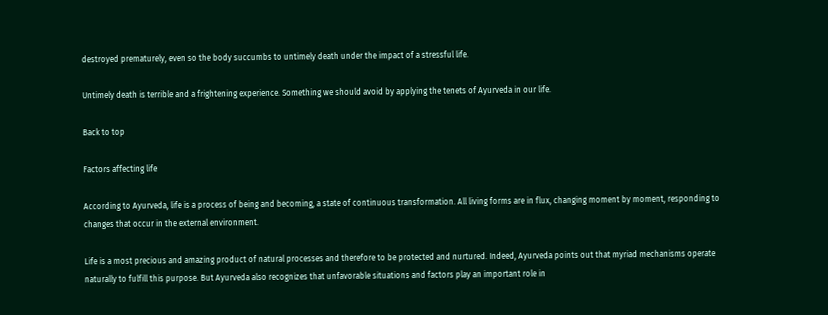destroyed prematurely, even so the body succumbs to untimely death under the impact of a stressful life.

Untimely death is terrible and a frightening experience. Something we should avoid by applying the tenets of Ayurveda in our life.

Back to top

Factors affecting life

According to Ayurveda, life is a process of being and becoming, a state of continuous transformation. All living forms are in flux, changing moment by moment, responding to changes that occur in the external environment.

Life is a most precious and amazing product of natural processes and therefore to be protected and nurtured. Indeed, Ayurveda points out that myriad mechanisms operate naturally to fulfill this purpose. But Ayurveda also recognizes that unfavorable situations and factors play an important role in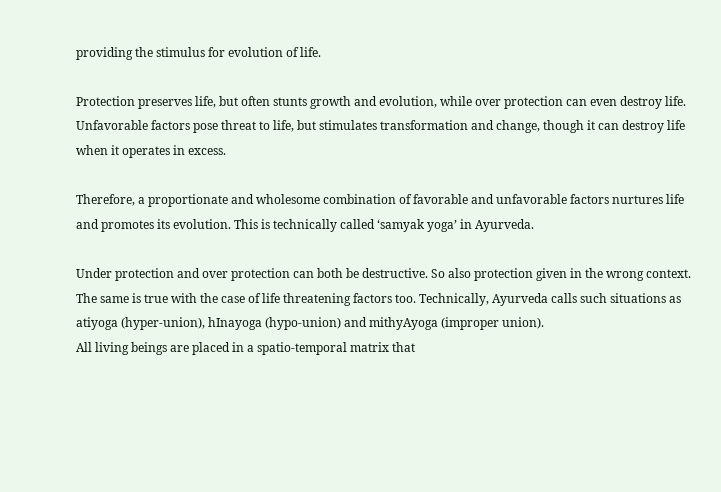providing the stimulus for evolution of life.

Protection preserves life, but often stunts growth and evolution, while over protection can even destroy life. Unfavorable factors pose threat to life, but stimulates transformation and change, though it can destroy life when it operates in excess.

Therefore, a proportionate and wholesome combination of favorable and unfavorable factors nurtures life and promotes its evolution. This is technically called ‘samyak yoga’ in Ayurveda.

Under protection and over protection can both be destructive. So also protection given in the wrong context. The same is true with the case of life threatening factors too. Technically, Ayurveda calls such situations as atiyoga (hyper-union), hInayoga (hypo-union) and mithyAyoga (improper union).
All living beings are placed in a spatio-temporal matrix that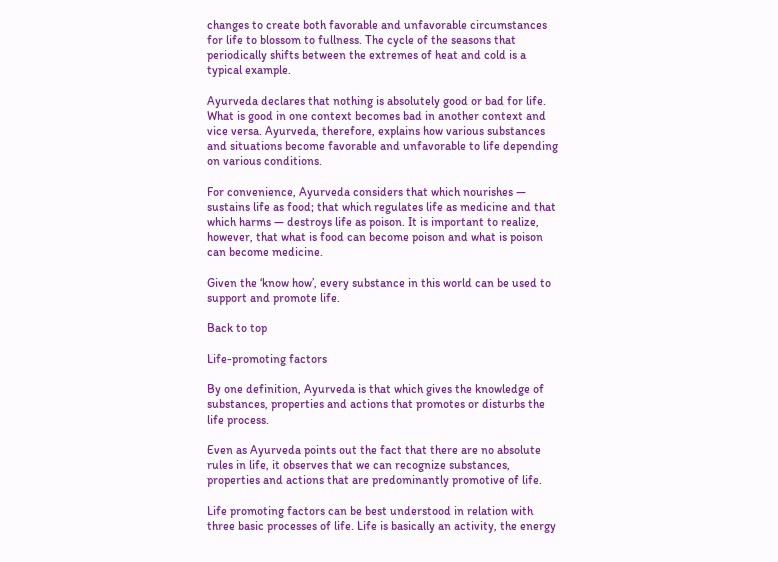changes to create both favorable and unfavorable circumstances for life to blossom to fullness. The cycle of the seasons that periodically shifts between the extremes of heat and cold is a typical example.

Ayurveda declares that nothing is absolutely good or bad for life. What is good in one context becomes bad in another context and vice versa. Ayurveda, therefore, explains how various substances and situations become favorable and unfavorable to life depending on various conditions.

For convenience, Ayurveda considers that which nourishes — sustains life as food; that which regulates life as medicine and that which harms — destroys life as poison. It is important to realize, however, that what is food can become poison and what is poison can become medicine.

Given the ‘know how’, every substance in this world can be used to support and promote life.

Back to top

Life-promoting factors

By one definition, Ayurveda is that which gives the knowledge of substances, properties and actions that promotes or disturbs the life process.

Even as Ayurveda points out the fact that there are no absolute rules in life, it observes that we can recognize substances, properties and actions that are predominantly promotive of life.

Life promoting factors can be best understood in relation with three basic processes of life. Life is basically an activity, the energy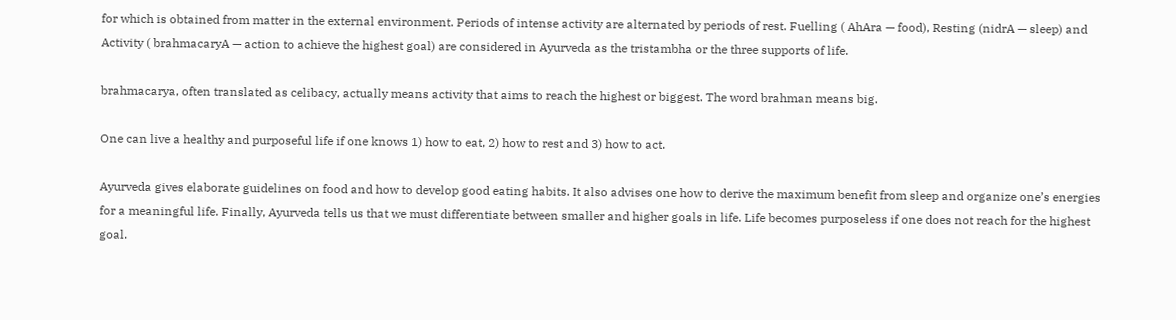for which is obtained from matter in the external environment. Periods of intense activity are alternated by periods of rest. Fuelling ( AhAra — food), Resting (nidrA — sleep) and Activity ( brahmacaryA — action to achieve the highest goal) are considered in Ayurveda as the tristambha or the three supports of life.

brahmacarya, often translated as celibacy, actually means activity that aims to reach the highest or biggest. The word brahman means big.

One can live a healthy and purposeful life if one knows 1) how to eat, 2) how to rest and 3) how to act.

Ayurveda gives elaborate guidelines on food and how to develop good eating habits. It also advises one how to derive the maximum benefit from sleep and organize one’s energies for a meaningful life. Finally, Ayurveda tells us that we must differentiate between smaller and higher goals in life. Life becomes purposeless if one does not reach for the highest goal.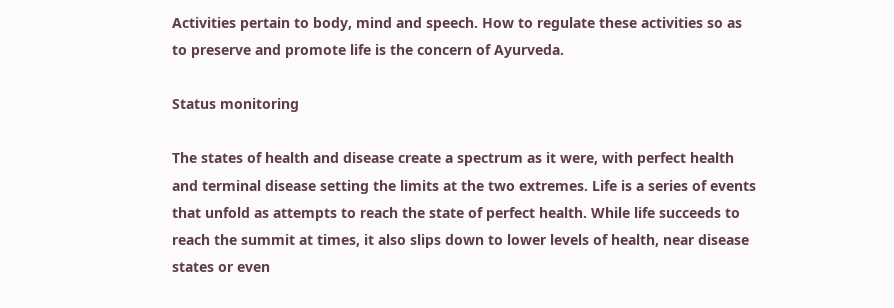Activities pertain to body, mind and speech. How to regulate these activities so as to preserve and promote life is the concern of Ayurveda.

Status monitoring

The states of health and disease create a spectrum as it were, with perfect health and terminal disease setting the limits at the two extremes. Life is a series of events that unfold as attempts to reach the state of perfect health. While life succeeds to reach the summit at times, it also slips down to lower levels of health, near disease states or even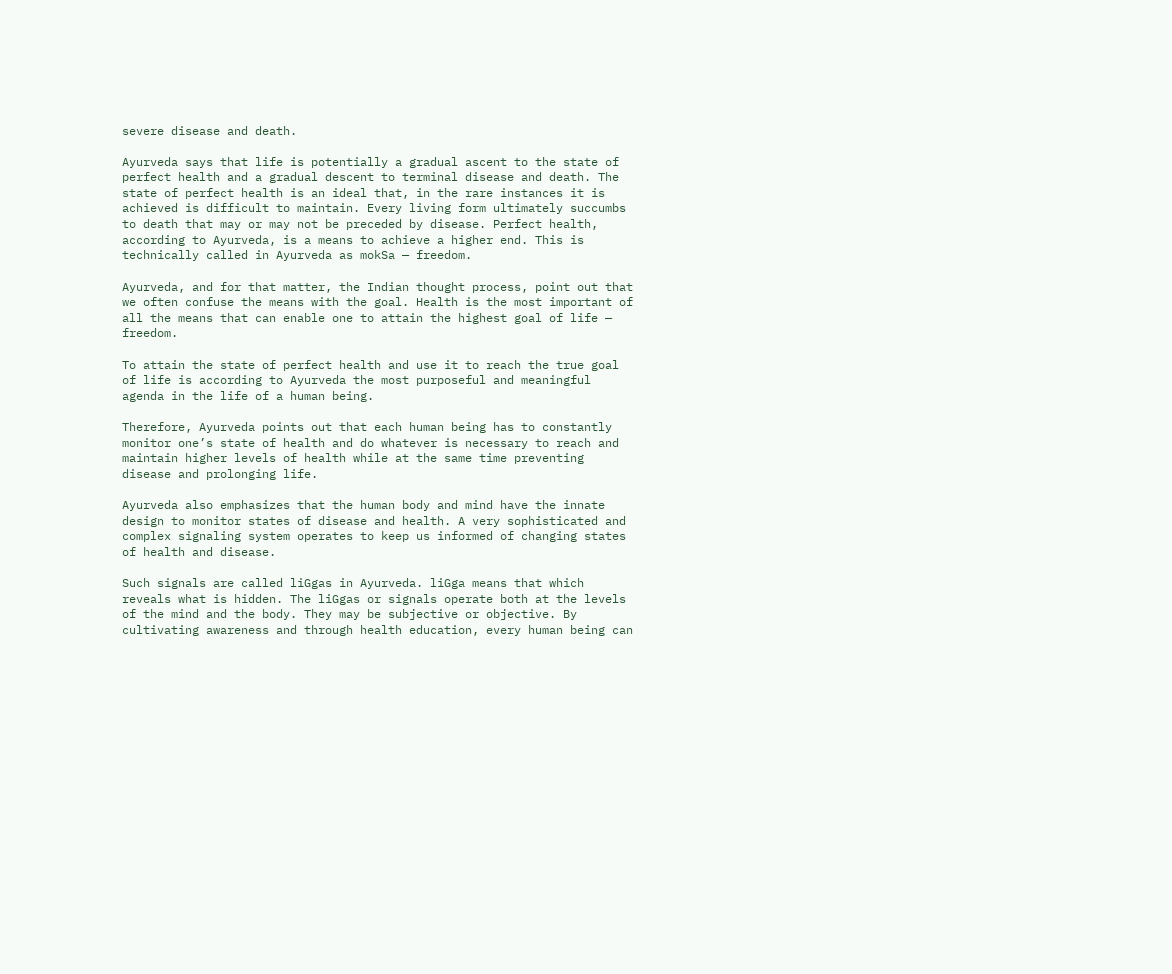severe disease and death.

Ayurveda says that life is potentially a gradual ascent to the state of perfect health and a gradual descent to terminal disease and death. The state of perfect health is an ideal that, in the rare instances it is achieved is difficult to maintain. Every living form ultimately succumbs to death that may or may not be preceded by disease. Perfect health, according to Ayurveda, is a means to achieve a higher end. This is technically called in Ayurveda as mokSa — freedom.

Ayurveda, and for that matter, the Indian thought process, point out that we often confuse the means with the goal. Health is the most important of all the means that can enable one to attain the highest goal of life — freedom.

To attain the state of perfect health and use it to reach the true goal of life is according to Ayurveda the most purposeful and meaningful agenda in the life of a human being.

Therefore, Ayurveda points out that each human being has to constantly monitor one’s state of health and do whatever is necessary to reach and maintain higher levels of health while at the same time preventing disease and prolonging life.

Ayurveda also emphasizes that the human body and mind have the innate design to monitor states of disease and health. A very sophisticated and complex signaling system operates to keep us informed of changing states of health and disease.

Such signals are called liGgas in Ayurveda. liGga means that which reveals what is hidden. The liGgas or signals operate both at the levels of the mind and the body. They may be subjective or objective. By cultivating awareness and through health education, every human being can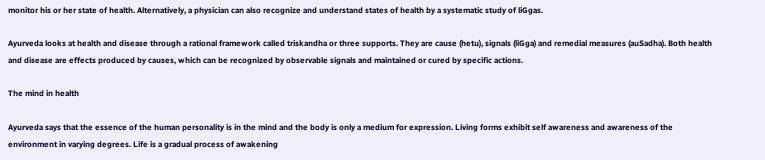monitor his or her state of health. Alternatively, a physician can also recognize and understand states of health by a systematic study of liGgas.

Ayurveda looks at health and disease through a rational framework called triskandha or three supports. They are cause (hetu), signals (liGga) and remedial measures (auSadha). Both health and disease are effects produced by causes, which can be recognized by observable signals and maintained or cured by specific actions.

The mind in health

Ayurveda says that the essence of the human personality is in the mind and the body is only a medium for expression. Living forms exhibit self awareness and awareness of the environment in varying degrees. Life is a gradual process of awakening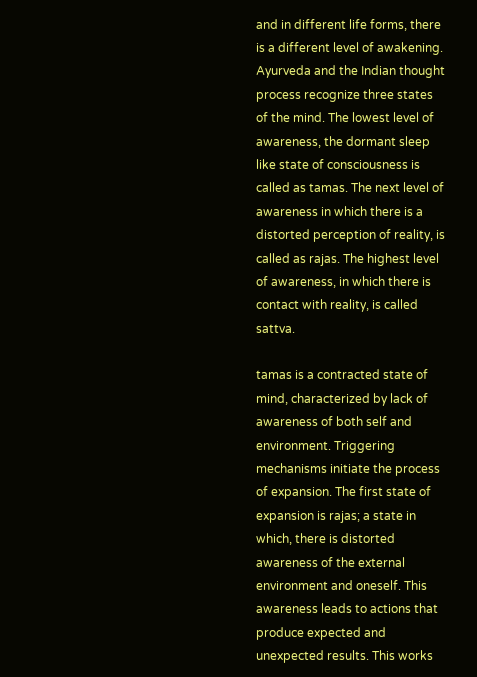and in different life forms, there is a different level of awakening. Ayurveda and the Indian thought process recognize three states of the mind. The lowest level of awareness, the dormant sleep like state of consciousness is called as tamas. The next level of awareness in which there is a distorted perception of reality, is called as rajas. The highest level of awareness, in which there is contact with reality, is called sattva.

tamas is a contracted state of mind, characterized by lack of awareness of both self and environment. Triggering mechanisms initiate the process of expansion. The first state of expansion is rajas; a state in which, there is distorted awareness of the external environment and oneself. This awareness leads to actions that produce expected and unexpected results. This works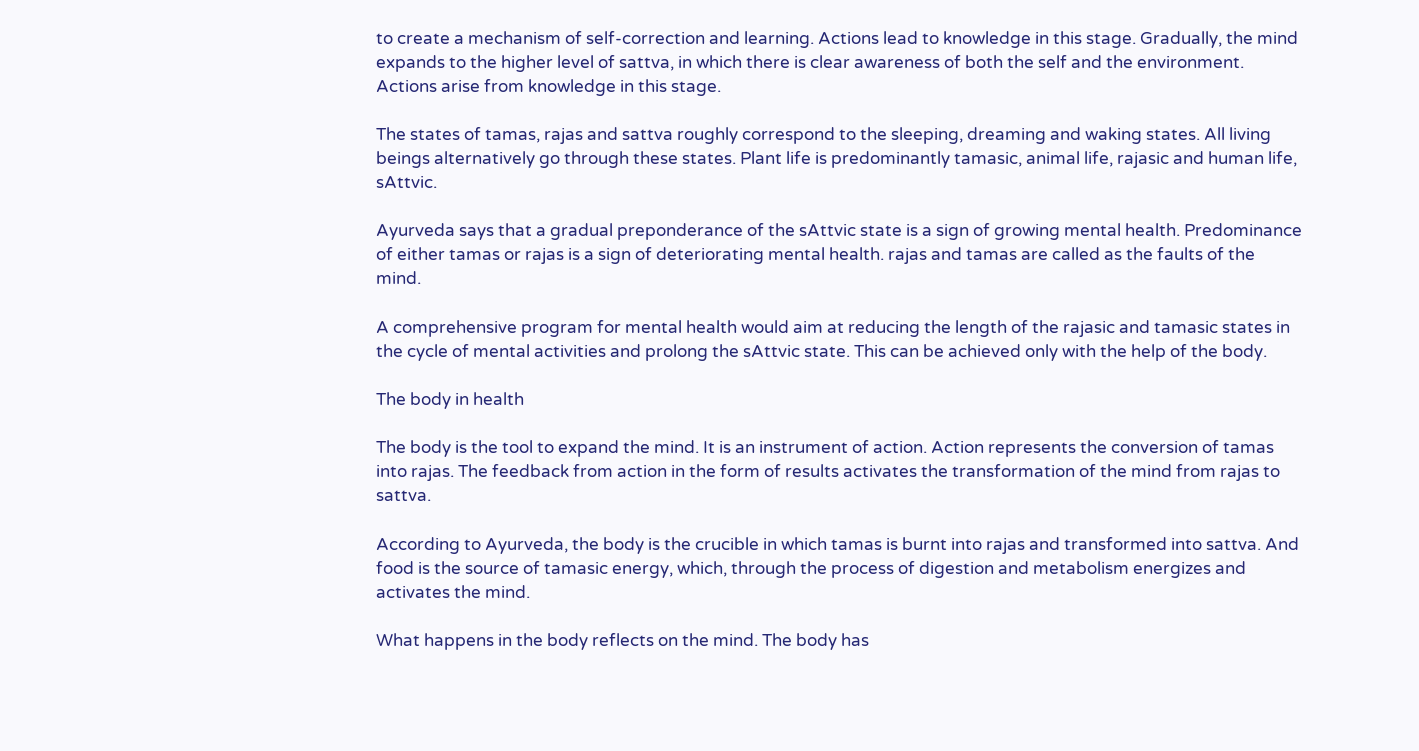to create a mechanism of self-correction and learning. Actions lead to knowledge in this stage. Gradually, the mind expands to the higher level of sattva, in which there is clear awareness of both the self and the environment. Actions arise from knowledge in this stage.

The states of tamas, rajas and sattva roughly correspond to the sleeping, dreaming and waking states. All living beings alternatively go through these states. Plant life is predominantly tamasic, animal life, rajasic and human life, sAttvic.

Ayurveda says that a gradual preponderance of the sAttvic state is a sign of growing mental health. Predominance of either tamas or rajas is a sign of deteriorating mental health. rajas and tamas are called as the faults of the mind.

A comprehensive program for mental health would aim at reducing the length of the rajasic and tamasic states in the cycle of mental activities and prolong the sAttvic state. This can be achieved only with the help of the body.

The body in health

The body is the tool to expand the mind. It is an instrument of action. Action represents the conversion of tamas into rajas. The feedback from action in the form of results activates the transformation of the mind from rajas to sattva.

According to Ayurveda, the body is the crucible in which tamas is burnt into rajas and transformed into sattva. And food is the source of tamasic energy, which, through the process of digestion and metabolism energizes and activates the mind.

What happens in the body reflects on the mind. The body has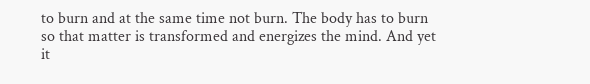to burn and at the same time not burn. The body has to burn so that matter is transformed and energizes the mind. And yet it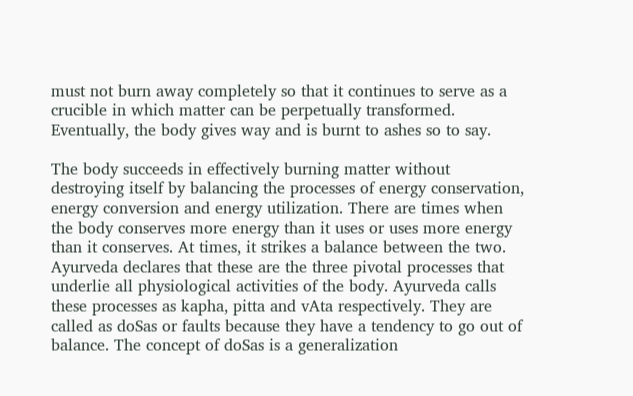must not burn away completely so that it continues to serve as a crucible in which matter can be perpetually transformed.
Eventually, the body gives way and is burnt to ashes so to say.

The body succeeds in effectively burning matter without destroying itself by balancing the processes of energy conservation, energy conversion and energy utilization. There are times when the body conserves more energy than it uses or uses more energy than it conserves. At times, it strikes a balance between the two. Ayurveda declares that these are the three pivotal processes that underlie all physiological activities of the body. Ayurveda calls these processes as kapha, pitta and vAta respectively. They are called as doSas or faults because they have a tendency to go out of balance. The concept of doSas is a generalization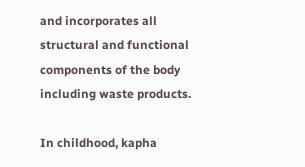and incorporates all structural and functional components of the body including waste products.

In childhood, kapha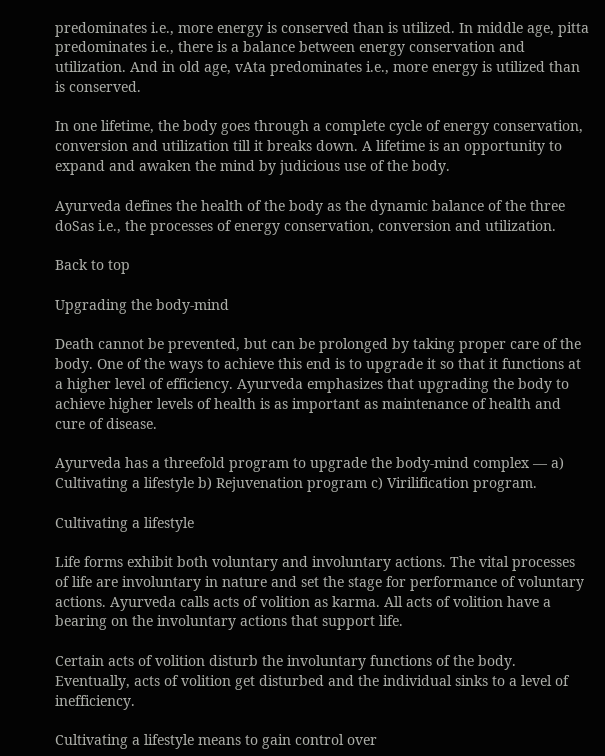predominates i.e., more energy is conserved than is utilized. In middle age, pitta predominates i.e., there is a balance between energy conservation and utilization. And in old age, vAta predominates i.e., more energy is utilized than is conserved.

In one lifetime, the body goes through a complete cycle of energy conservation, conversion and utilization till it breaks down. A lifetime is an opportunity to expand and awaken the mind by judicious use of the body.

Ayurveda defines the health of the body as the dynamic balance of the three doSas i.e., the processes of energy conservation, conversion and utilization.

Back to top

Upgrading the body-mind

Death cannot be prevented, but can be prolonged by taking proper care of the body. One of the ways to achieve this end is to upgrade it so that it functions at a higher level of efficiency. Ayurveda emphasizes that upgrading the body to achieve higher levels of health is as important as maintenance of health and cure of disease.

Ayurveda has a threefold program to upgrade the body-mind complex — a) Cultivating a lifestyle b) Rejuvenation program c) Virilification program.

Cultivating a lifestyle

Life forms exhibit both voluntary and involuntary actions. The vital processes of life are involuntary in nature and set the stage for performance of voluntary actions. Ayurveda calls acts of volition as karma. All acts of volition have a bearing on the involuntary actions that support life.

Certain acts of volition disturb the involuntary functions of the body. Eventually, acts of volition get disturbed and the individual sinks to a level of inefficiency.

Cultivating a lifestyle means to gain control over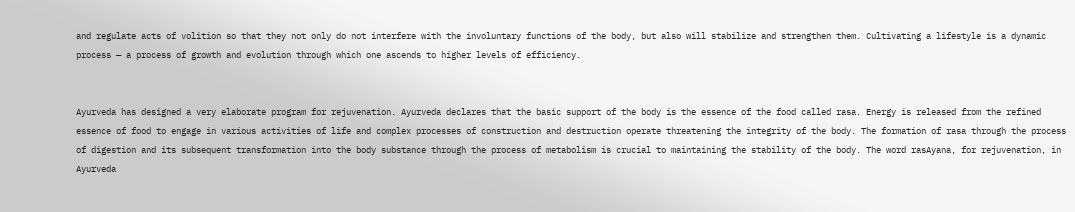and regulate acts of volition so that they not only do not interfere with the involuntary functions of the body, but also will stabilize and strengthen them. Cultivating a lifestyle is a dynamic process — a process of growth and evolution through which one ascends to higher levels of efficiency.


Ayurveda has designed a very elaborate program for rejuvenation. Ayurveda declares that the basic support of the body is the essence of the food called rasa. Energy is released from the refined essence of food to engage in various activities of life and complex processes of construction and destruction operate threatening the integrity of the body. The formation of rasa through the process of digestion and its subsequent transformation into the body substance through the process of metabolism is crucial to maintaining the stability of the body. The word rasAyana, for rejuvenation, in Ayurveda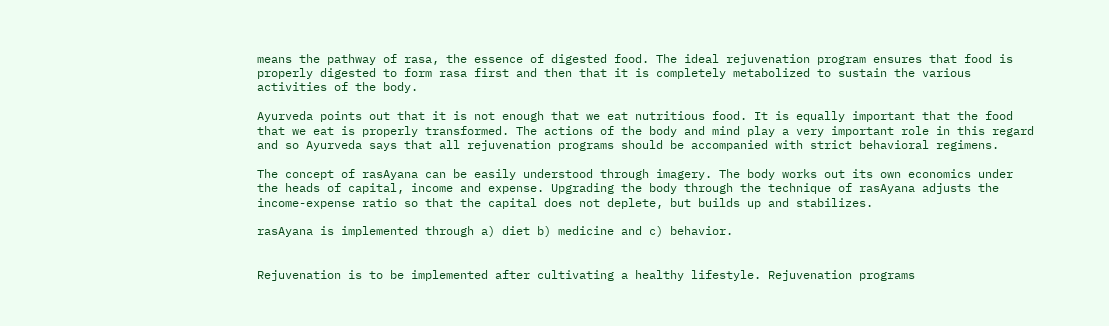means the pathway of rasa, the essence of digested food. The ideal rejuvenation program ensures that food is properly digested to form rasa first and then that it is completely metabolized to sustain the various activities of the body.

Ayurveda points out that it is not enough that we eat nutritious food. It is equally important that the food that we eat is properly transformed. The actions of the body and mind play a very important role in this regard and so Ayurveda says that all rejuvenation programs should be accompanied with strict behavioral regimens.

The concept of rasAyana can be easily understood through imagery. The body works out its own economics under the heads of capital, income and expense. Upgrading the body through the technique of rasAyana adjusts the income-expense ratio so that the capital does not deplete, but builds up and stabilizes.

rasAyana is implemented through a) diet b) medicine and c) behavior.


Rejuvenation is to be implemented after cultivating a healthy lifestyle. Rejuvenation programs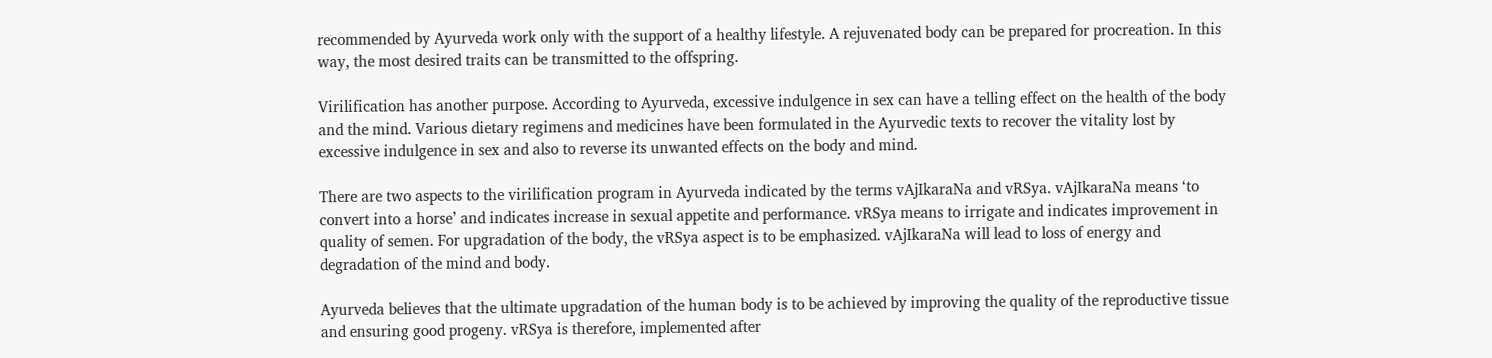recommended by Ayurveda work only with the support of a healthy lifestyle. A rejuvenated body can be prepared for procreation. In this way, the most desired traits can be transmitted to the offspring.

Virilification has another purpose. According to Ayurveda, excessive indulgence in sex can have a telling effect on the health of the body and the mind. Various dietary regimens and medicines have been formulated in the Ayurvedic texts to recover the vitality lost by excessive indulgence in sex and also to reverse its unwanted effects on the body and mind.

There are two aspects to the virilification program in Ayurveda indicated by the terms vAjIkaraNa and vRSya. vAjIkaraNa means ‘to convert into a horse’ and indicates increase in sexual appetite and performance. vRSya means to irrigate and indicates improvement in quality of semen. For upgradation of the body, the vRSya aspect is to be emphasized. vAjIkaraNa will lead to loss of energy and degradation of the mind and body.

Ayurveda believes that the ultimate upgradation of the human body is to be achieved by improving the quality of the reproductive tissue and ensuring good progeny. vRSya is therefore, implemented after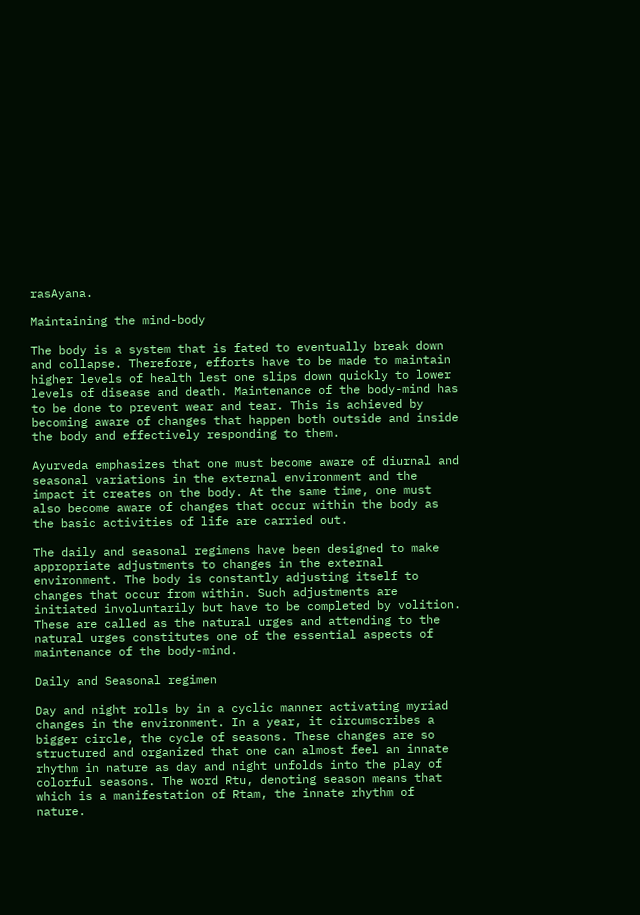rasAyana.

Maintaining the mind-body

The body is a system that is fated to eventually break down and collapse. Therefore, efforts have to be made to maintain higher levels of health lest one slips down quickly to lower levels of disease and death. Maintenance of the body-mind has to be done to prevent wear and tear. This is achieved by becoming aware of changes that happen both outside and inside the body and effectively responding to them.

Ayurveda emphasizes that one must become aware of diurnal and seasonal variations in the external environment and the impact it creates on the body. At the same time, one must also become aware of changes that occur within the body as the basic activities of life are carried out.

The daily and seasonal regimens have been designed to make appropriate adjustments to changes in the external environment. The body is constantly adjusting itself to changes that occur from within. Such adjustments are initiated involuntarily but have to be completed by volition. These are called as the natural urges and attending to the natural urges constitutes one of the essential aspects of maintenance of the body-mind.

Daily and Seasonal regimen

Day and night rolls by in a cyclic manner activating myriad changes in the environment. In a year, it circumscribes a bigger circle, the cycle of seasons. These changes are so structured and organized that one can almost feel an innate rhythm in nature as day and night unfolds into the play of colorful seasons. The word Rtu, denoting season means that which is a manifestation of Rtam, the innate rhythm of nature.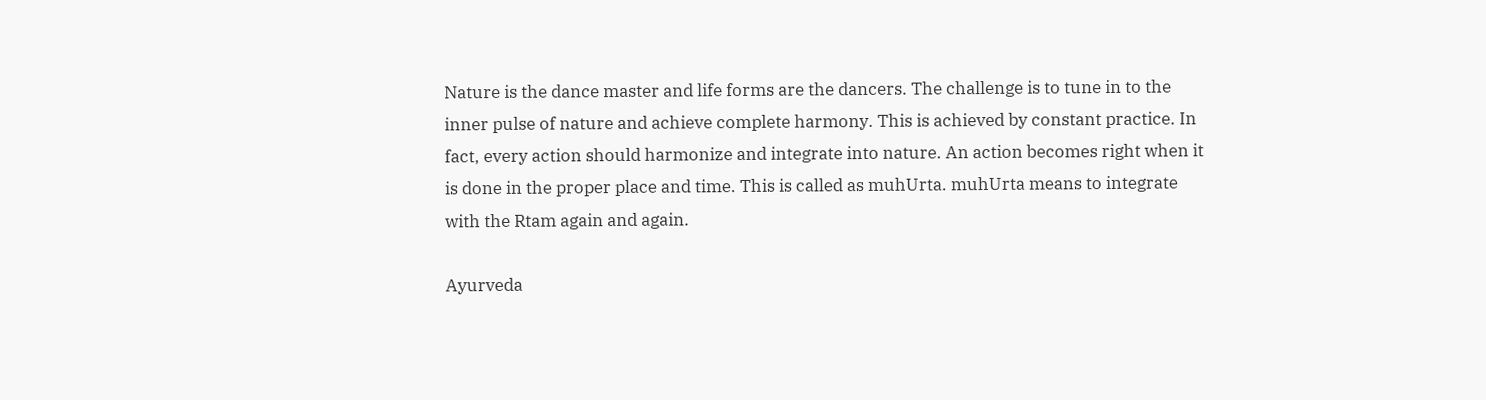Nature is the dance master and life forms are the dancers. The challenge is to tune in to the inner pulse of nature and achieve complete harmony. This is achieved by constant practice. In fact, every action should harmonize and integrate into nature. An action becomes right when it is done in the proper place and time. This is called as muhUrta. muhUrta means to integrate with the Rtam again and again.

Ayurveda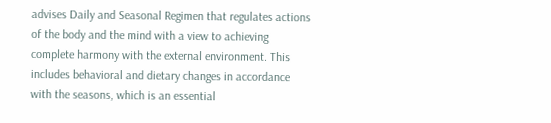advises Daily and Seasonal Regimen that regulates actions of the body and the mind with a view to achieving complete harmony with the external environment. This includes behavioral and dietary changes in accordance with the seasons, which is an essential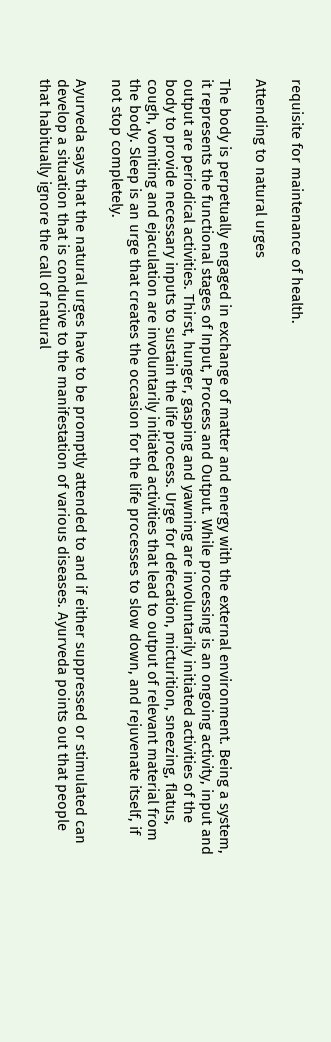requisite for maintenance of health.

Attending to natural urges

The body is perpetually engaged in exchange of matter and energy with the external environment. Being a system, it represents the functional stages of Input, Process and Output. While processing is an ongoing activity, input and output are periodical activities. Thirst, hunger, gasping and yawning are involuntarily initiated activities of the body to provide necessary inputs to sustain the life process. Urge for defecation, micturition, sneezing, flatus, cough, vomiting and ejaculation are involuntarily initiated activities that lead to output of relevant material from the body. Sleep is an urge that creates the occasion for the life processes to slow down, and rejuvenate itself, if not stop completely.

Ayurveda says that the natural urges have to be promptly attended to and if either suppressed or stimulated can develop a situation that is conducive to the manifestation of various diseases. Ayurveda points out that people that habitually ignore the call of natural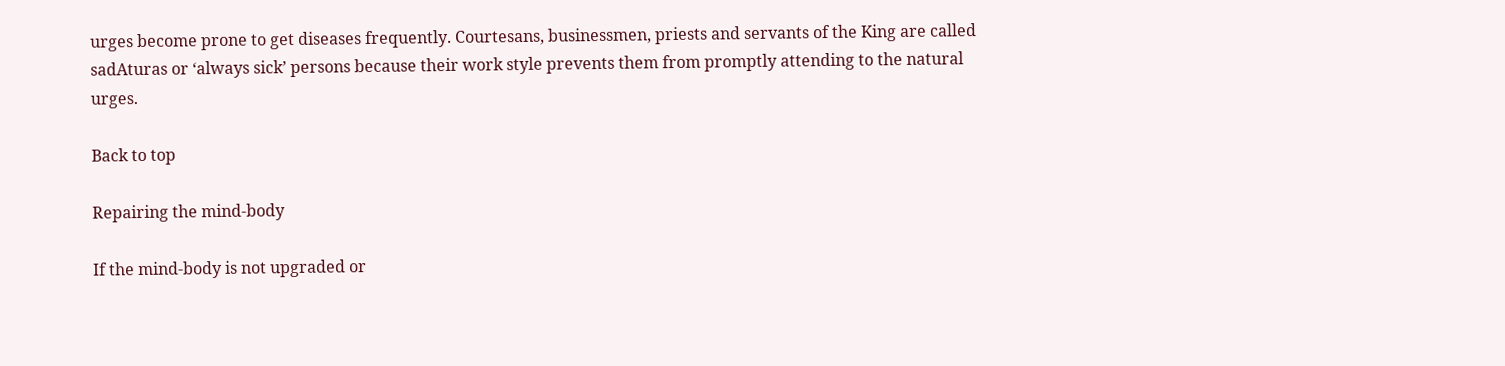urges become prone to get diseases frequently. Courtesans, businessmen, priests and servants of the King are called sadAturas or ‘always sick’ persons because their work style prevents them from promptly attending to the natural urges.

Back to top

Repairing the mind-body

If the mind-body is not upgraded or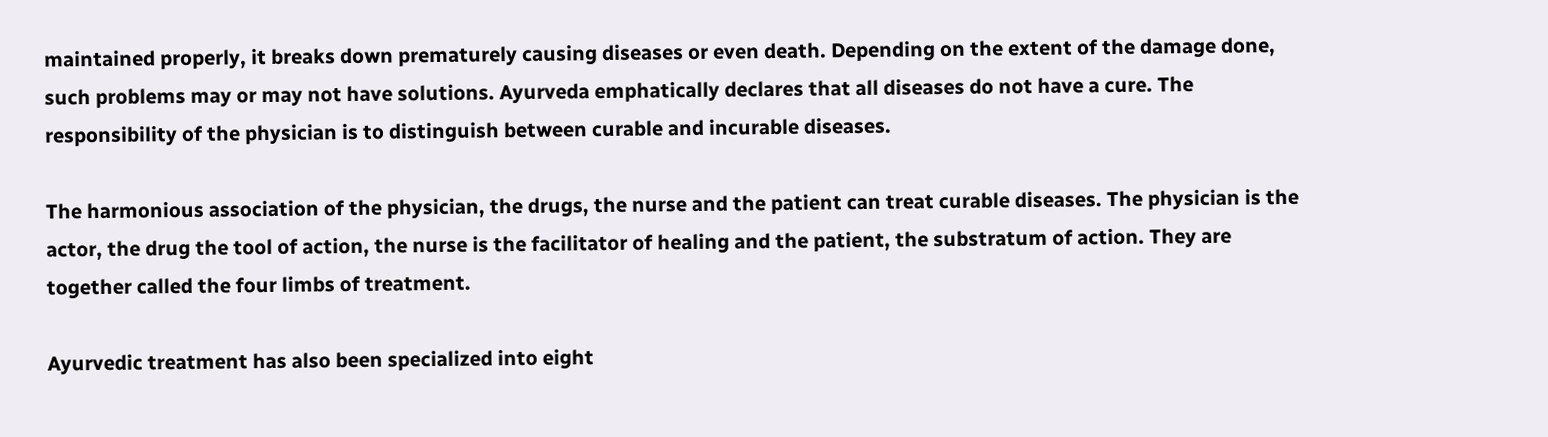maintained properly, it breaks down prematurely causing diseases or even death. Depending on the extent of the damage done, such problems may or may not have solutions. Ayurveda emphatically declares that all diseases do not have a cure. The responsibility of the physician is to distinguish between curable and incurable diseases.

The harmonious association of the physician, the drugs, the nurse and the patient can treat curable diseases. The physician is the actor, the drug the tool of action, the nurse is the facilitator of healing and the patient, the substratum of action. They are together called the four limbs of treatment.

Ayurvedic treatment has also been specialized into eight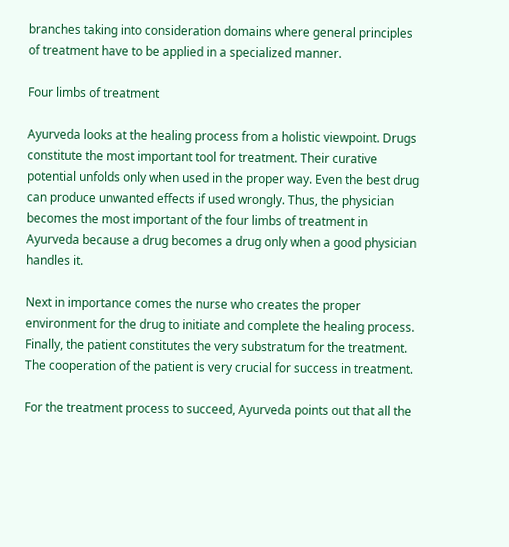branches taking into consideration domains where general principles of treatment have to be applied in a specialized manner.

Four limbs of treatment

Ayurveda looks at the healing process from a holistic viewpoint. Drugs constitute the most important tool for treatment. Their curative potential unfolds only when used in the proper way. Even the best drug can produce unwanted effects if used wrongly. Thus, the physician becomes the most important of the four limbs of treatment in Ayurveda because a drug becomes a drug only when a good physician handles it.

Next in importance comes the nurse who creates the proper environment for the drug to initiate and complete the healing process. Finally, the patient constitutes the very substratum for the treatment. The cooperation of the patient is very crucial for success in treatment.

For the treatment process to succeed, Ayurveda points out that all the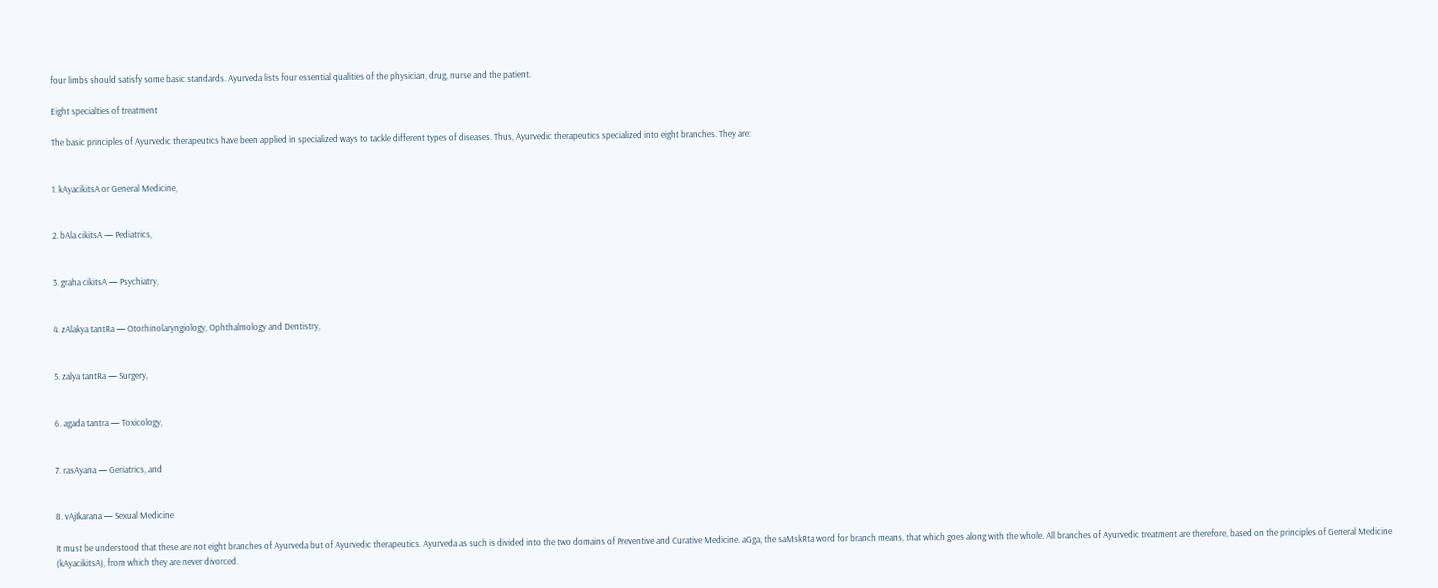four limbs should satisfy some basic standards. Ayurveda lists four essential qualities of the physician, drug, nurse and the patient.

Eight specialties of treatment

The basic principles of Ayurvedic therapeutics have been applied in specialized ways to tackle different types of diseases. Thus, Ayurvedic therapeutics specialized into eight branches. They are:


1. kAyacikitsA or General Medicine,


2. bAla cikitsA — Pediatrics,


3. graha cikitsA — Psychiatry,


4. zAlakya tantRa — Otorhinolaryngiology, Ophthalmology and Dentistry,


5. zalya tantRa — Surgery,


6. agada tantra — Toxicology,


7. rasAyana — Geriatrics, and


8. vAjIkarana — Sexual Medicine

It must be understood that these are not eight branches of Ayurveda but of Ayurvedic therapeutics. Ayurveda as such is divided into the two domains of Preventive and Curative Medicine. aGga, the saMskRta word for branch means, that which goes along with the whole. All branches of Ayurvedic treatment are therefore, based on the principles of General Medicine (kAyacikitsA), from which they are never divorced.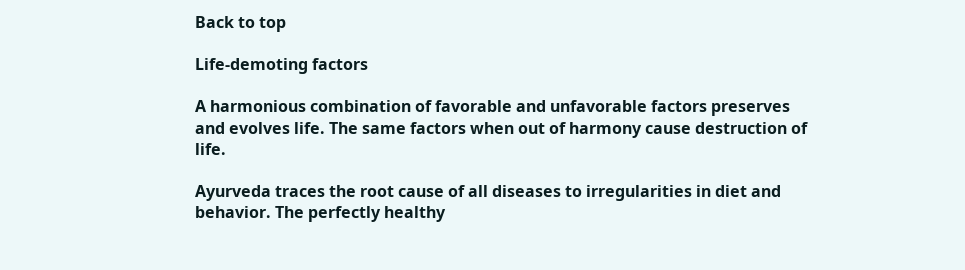Back to top

Life-demoting factors

A harmonious combination of favorable and unfavorable factors preserves and evolves life. The same factors when out of harmony cause destruction of life.

Ayurveda traces the root cause of all diseases to irregularities in diet and behavior. The perfectly healthy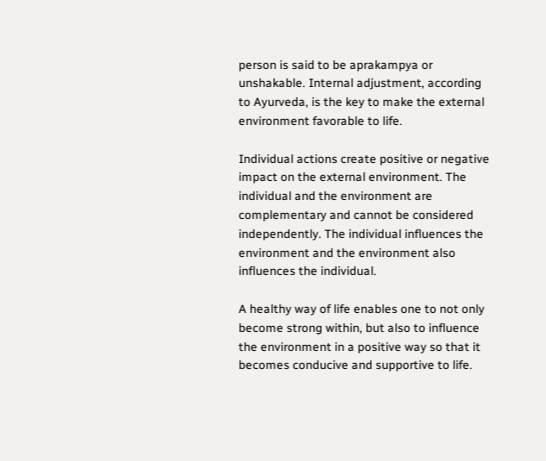person is said to be aprakampya or unshakable. Internal adjustment, according to Ayurveda, is the key to make the external environment favorable to life.

Individual actions create positive or negative impact on the external environment. The individual and the environment are complementary and cannot be considered independently. The individual influences the environment and the environment also influences the individual.

A healthy way of life enables one to not only become strong within, but also to influence the environment in a positive way so that it becomes conducive and supportive to life.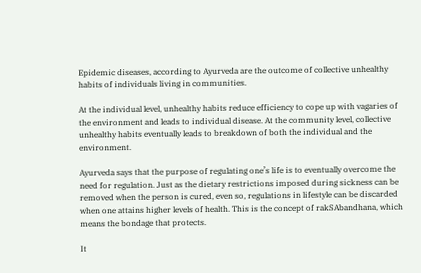Epidemic diseases, according to Ayurveda are the outcome of collective unhealthy habits of individuals living in communities.

At the individual level, unhealthy habits reduce efficiency to cope up with vagaries of the environment and leads to individual disease. At the community level, collective unhealthy habits eventually leads to breakdown of both the individual and the environment.

Ayurveda says that the purpose of regulating one’s life is to eventually overcome the need for regulation. Just as the dietary restrictions imposed during sickness can be removed when the person is cured, even so, regulations in lifestyle can be discarded when one attains higher levels of health. This is the concept of rakSAbandhana, which means the bondage that protects.

It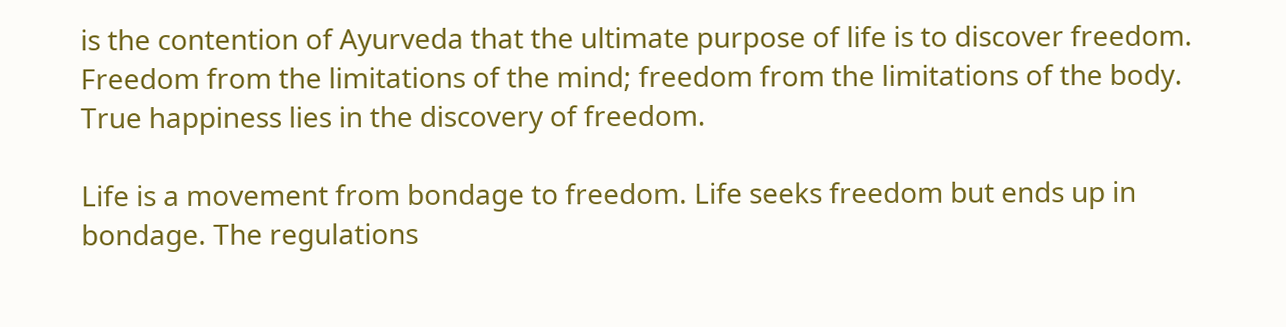is the contention of Ayurveda that the ultimate purpose of life is to discover freedom. Freedom from the limitations of the mind; freedom from the limitations of the body. True happiness lies in the discovery of freedom.

Life is a movement from bondage to freedom. Life seeks freedom but ends up in bondage. The regulations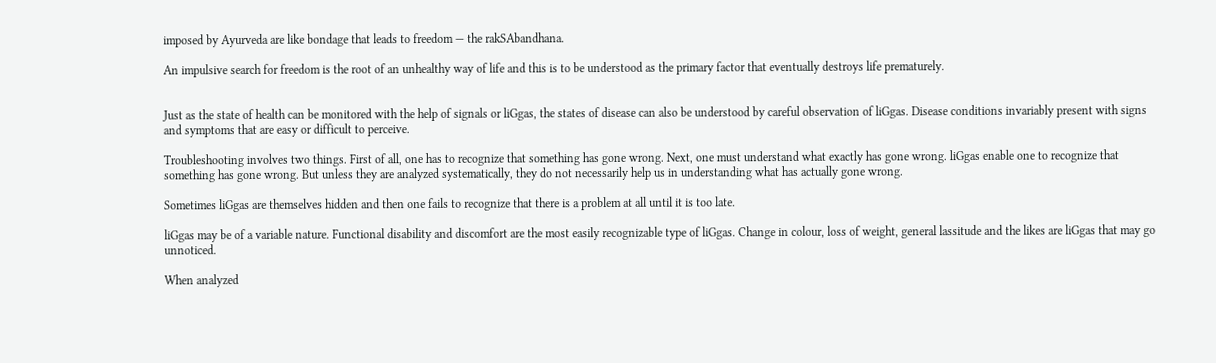imposed by Ayurveda are like bondage that leads to freedom — the rakSAbandhana.

An impulsive search for freedom is the root of an unhealthy way of life and this is to be understood as the primary factor that eventually destroys life prematurely.


Just as the state of health can be monitored with the help of signals or liGgas, the states of disease can also be understood by careful observation of liGgas. Disease conditions invariably present with signs and symptoms that are easy or difficult to perceive.

Troubleshooting involves two things. First of all, one has to recognize that something has gone wrong. Next, one must understand what exactly has gone wrong. liGgas enable one to recognize that something has gone wrong. But unless they are analyzed systematically, they do not necessarily help us in understanding what has actually gone wrong.

Sometimes liGgas are themselves hidden and then one fails to recognize that there is a problem at all until it is too late.

liGgas may be of a variable nature. Functional disability and discomfort are the most easily recognizable type of liGgas. Change in colour, loss of weight, general lassitude and the likes are liGgas that may go unnoticed.

When analyzed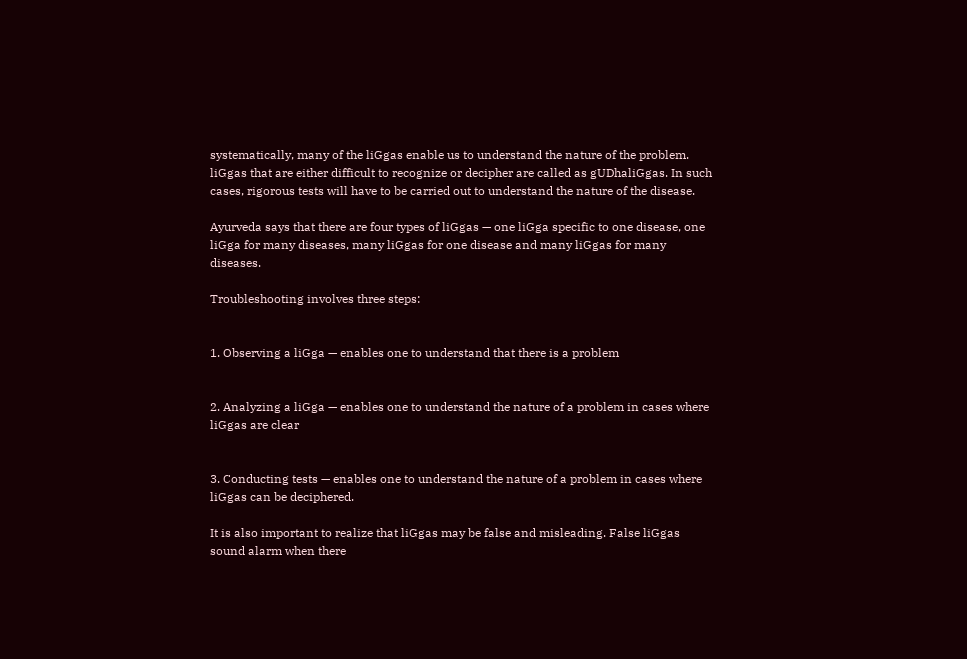systematically, many of the liGgas enable us to understand the nature of the problem. liGgas that are either difficult to recognize or decipher are called as gUDhaliGgas. In such cases, rigorous tests will have to be carried out to understand the nature of the disease.

Ayurveda says that there are four types of liGgas — one liGga specific to one disease, one liGga for many diseases, many liGgas for one disease and many liGgas for many diseases.

Troubleshooting involves three steps:


1. Observing a liGga — enables one to understand that there is a problem


2. Analyzing a liGga — enables one to understand the nature of a problem in cases where liGgas are clear


3. Conducting tests — enables one to understand the nature of a problem in cases where liGgas can be deciphered.

It is also important to realize that liGgas may be false and misleading. False liGgas sound alarm when there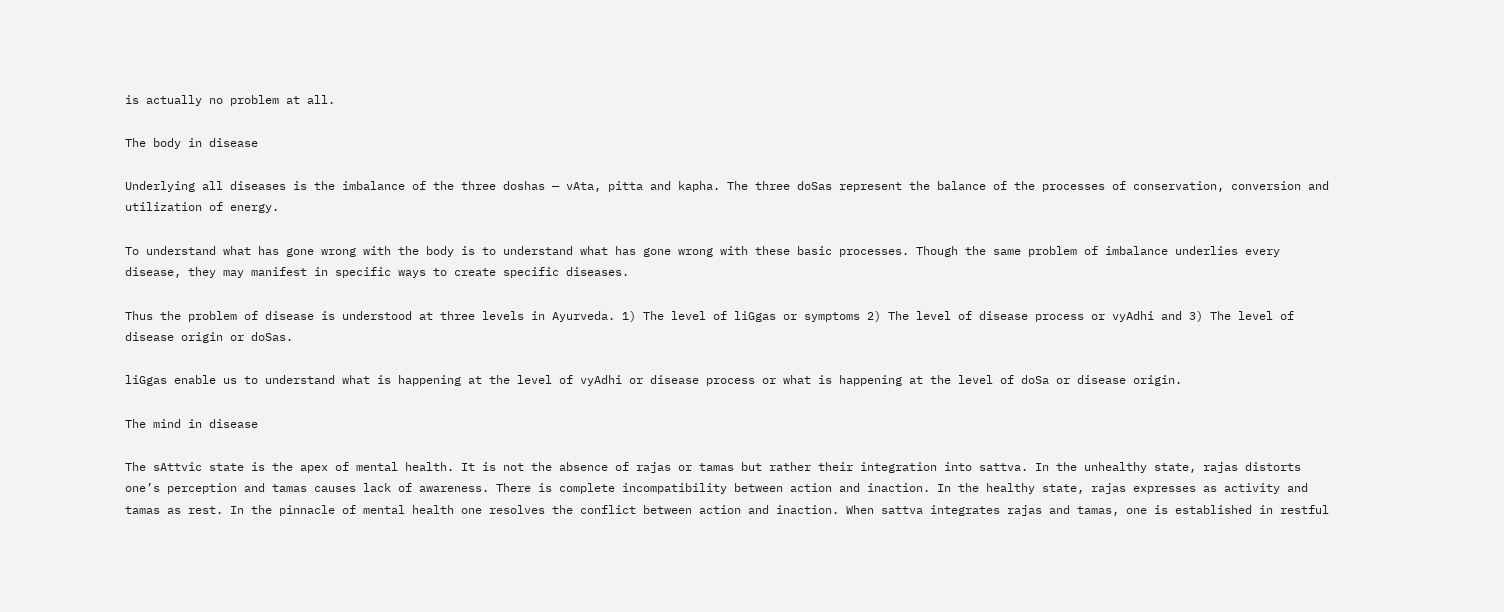is actually no problem at all.

The body in disease

Underlying all diseases is the imbalance of the three doshas — vAta, pitta and kapha. The three doSas represent the balance of the processes of conservation, conversion and utilization of energy.

To understand what has gone wrong with the body is to understand what has gone wrong with these basic processes. Though the same problem of imbalance underlies every disease, they may manifest in specific ways to create specific diseases.

Thus the problem of disease is understood at three levels in Ayurveda. 1) The level of liGgas or symptoms 2) The level of disease process or vyAdhi and 3) The level of disease origin or doSas.

liGgas enable us to understand what is happening at the level of vyAdhi or disease process or what is happening at the level of doSa or disease origin.

The mind in disease

The sAttvic state is the apex of mental health. It is not the absence of rajas or tamas but rather their integration into sattva. In the unhealthy state, rajas distorts one’s perception and tamas causes lack of awareness. There is complete incompatibility between action and inaction. In the healthy state, rajas expresses as activity and tamas as rest. In the pinnacle of mental health one resolves the conflict between action and inaction. When sattva integrates rajas and tamas, one is established in restful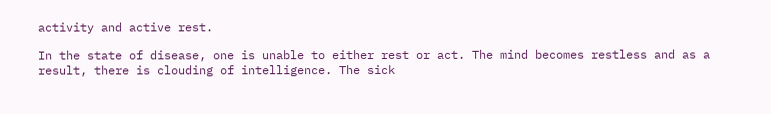activity and active rest.

In the state of disease, one is unable to either rest or act. The mind becomes restless and as a result, there is clouding of intelligence. The sick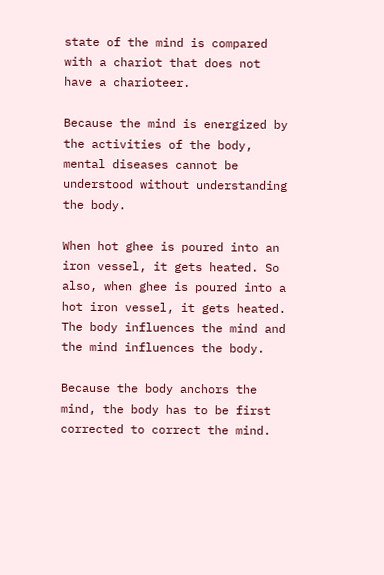state of the mind is compared with a chariot that does not have a charioteer.

Because the mind is energized by the activities of the body, mental diseases cannot be understood without understanding the body.

When hot ghee is poured into an iron vessel, it gets heated. So also, when ghee is poured into a hot iron vessel, it gets heated. The body influences the mind and the mind influences the body.

Because the body anchors the mind, the body has to be first corrected to correct the mind.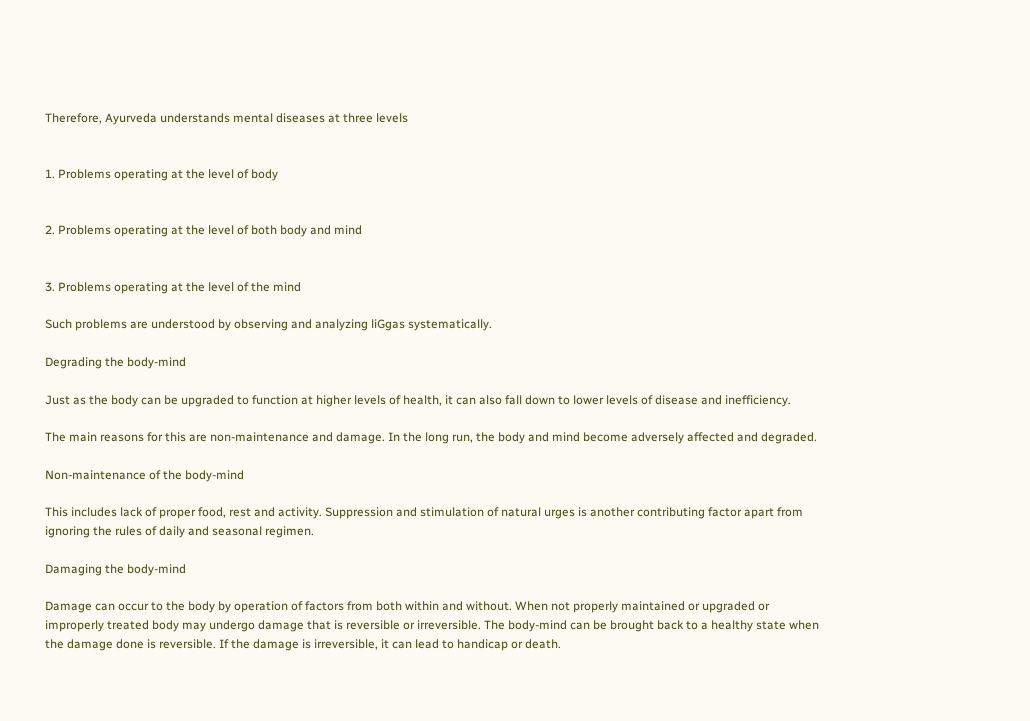Therefore, Ayurveda understands mental diseases at three levels


1. Problems operating at the level of body


2. Problems operating at the level of both body and mind


3. Problems operating at the level of the mind

Such problems are understood by observing and analyzing liGgas systematically.

Degrading the body-mind

Just as the body can be upgraded to function at higher levels of health, it can also fall down to lower levels of disease and inefficiency.

The main reasons for this are non-maintenance and damage. In the long run, the body and mind become adversely affected and degraded.

Non-maintenance of the body-mind

This includes lack of proper food, rest and activity. Suppression and stimulation of natural urges is another contributing factor apart from ignoring the rules of daily and seasonal regimen.

Damaging the body-mind

Damage can occur to the body by operation of factors from both within and without. When not properly maintained or upgraded or improperly treated body may undergo damage that is reversible or irreversible. The body-mind can be brought back to a healthy state when the damage done is reversible. If the damage is irreversible, it can lead to handicap or death.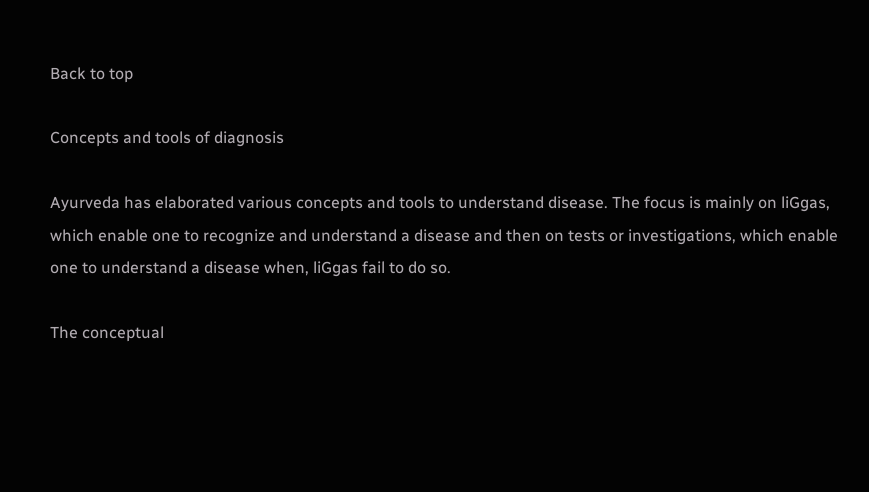Back to top

Concepts and tools of diagnosis

Ayurveda has elaborated various concepts and tools to understand disease. The focus is mainly on liGgas, which enable one to recognize and understand a disease and then on tests or investigations, which enable one to understand a disease when, liGgas fail to do so.

The conceptual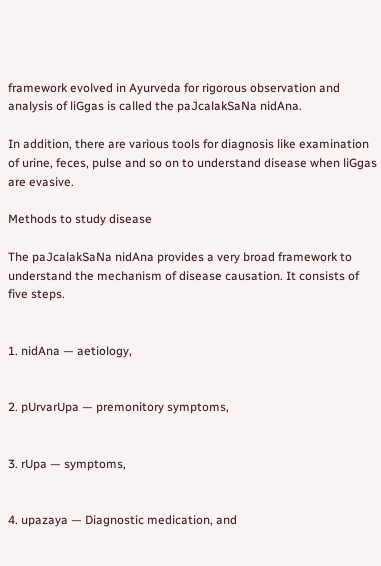framework evolved in Ayurveda for rigorous observation and analysis of liGgas is called the paJcalakSaNa nidAna.

In addition, there are various tools for diagnosis like examination of urine, feces, pulse and so on to understand disease when liGgas are evasive.

Methods to study disease

The paJcalakSaNa nidAna provides a very broad framework to understand the mechanism of disease causation. It consists of five steps.


1. nidAna — aetiology,


2. pUrvarUpa — premonitory symptoms,


3. rUpa — symptoms,


4. upazaya — Diagnostic medication, and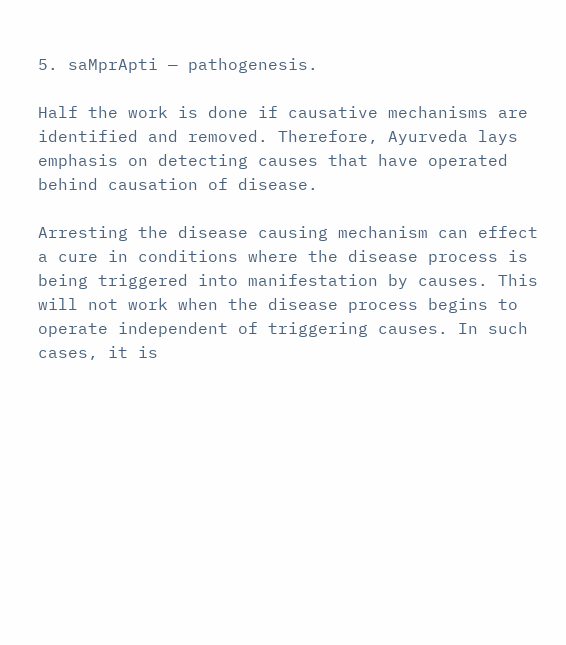5. saMprApti — pathogenesis.

Half the work is done if causative mechanisms are identified and removed. Therefore, Ayurveda lays emphasis on detecting causes that have operated behind causation of disease.

Arresting the disease causing mechanism can effect a cure in conditions where the disease process is being triggered into manifestation by causes. This will not work when the disease process begins to operate independent of triggering causes. In such cases, it is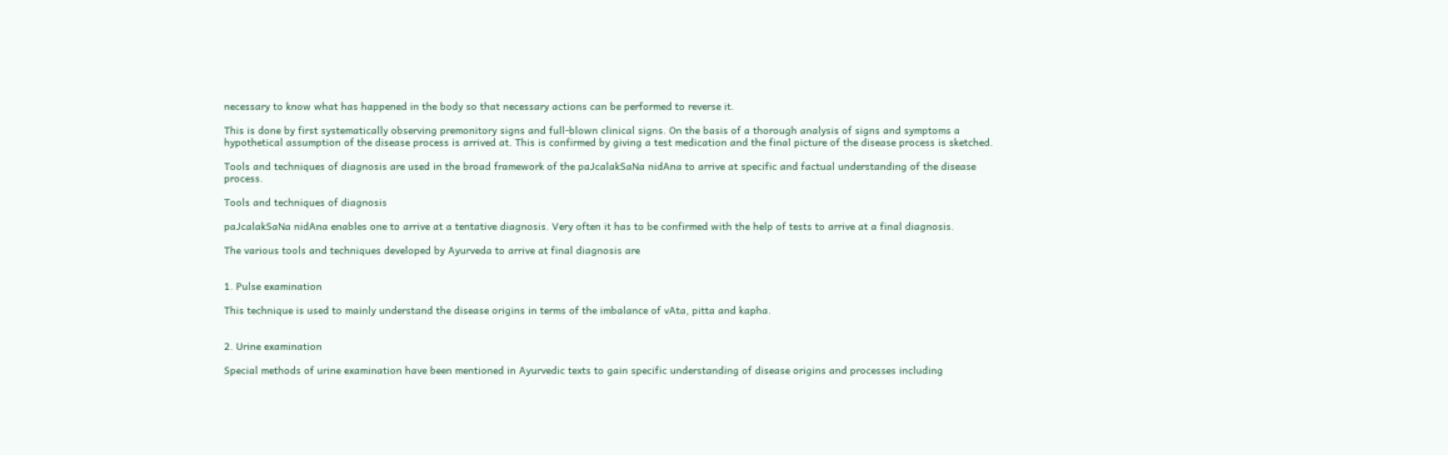necessary to know what has happened in the body so that necessary actions can be performed to reverse it.

This is done by first systematically observing premonitory signs and full-blown clinical signs. On the basis of a thorough analysis of signs and symptoms a hypothetical assumption of the disease process is arrived at. This is confirmed by giving a test medication and the final picture of the disease process is sketched.

Tools and techniques of diagnosis are used in the broad framework of the paJcalakSaNa nidAna to arrive at specific and factual understanding of the disease process.

Tools and techniques of diagnosis

paJcalakSaNa nidAna enables one to arrive at a tentative diagnosis. Very often it has to be confirmed with the help of tests to arrive at a final diagnosis.

The various tools and techniques developed by Ayurveda to arrive at final diagnosis are


1. Pulse examination

This technique is used to mainly understand the disease origins in terms of the imbalance of vAta, pitta and kapha.


2. Urine examination

Special methods of urine examination have been mentioned in Ayurvedic texts to gain specific understanding of disease origins and processes including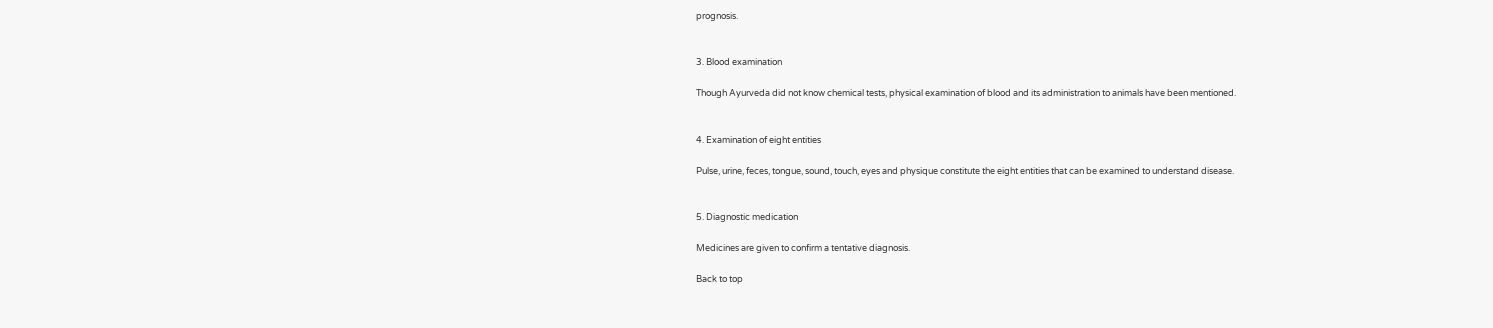prognosis.


3. Blood examination

Though Ayurveda did not know chemical tests, physical examination of blood and its administration to animals have been mentioned.


4. Examination of eight entities

Pulse, urine, feces, tongue, sound, touch, eyes and physique constitute the eight entities that can be examined to understand disease.


5. Diagnostic medication

Medicines are given to confirm a tentative diagnosis.

Back to top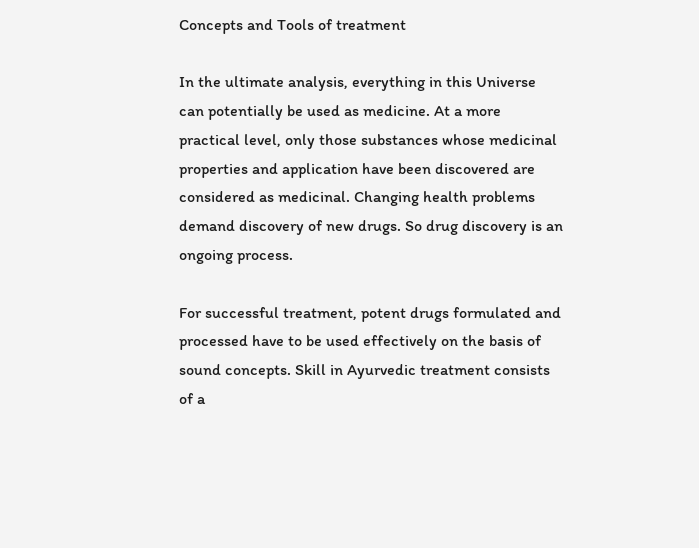Concepts and Tools of treatment

In the ultimate analysis, everything in this Universe can potentially be used as medicine. At a more practical level, only those substances whose medicinal properties and application have been discovered are considered as medicinal. Changing health problems demand discovery of new drugs. So drug discovery is an ongoing process.

For successful treatment, potent drugs formulated and processed have to be used effectively on the basis of sound concepts. Skill in Ayurvedic treatment consists of a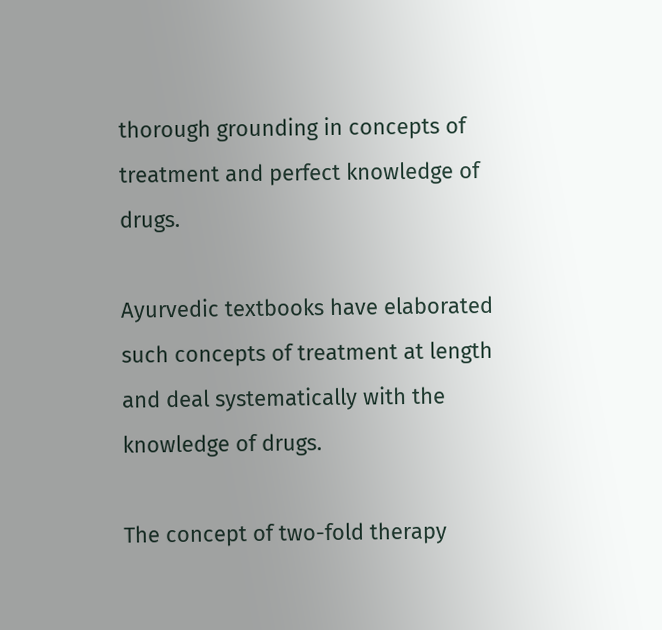thorough grounding in concepts of treatment and perfect knowledge of drugs.

Ayurvedic textbooks have elaborated such concepts of treatment at length and deal systematically with the knowledge of drugs.

The concept of two-fold therapy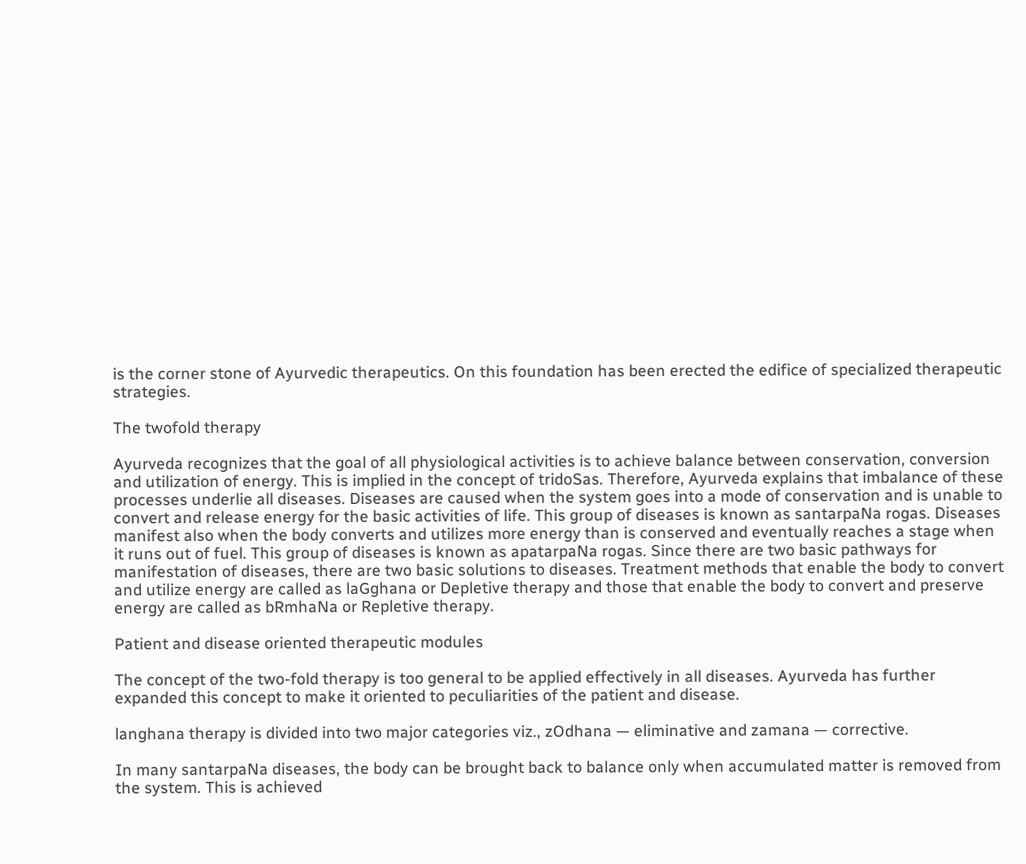is the corner stone of Ayurvedic therapeutics. On this foundation has been erected the edifice of specialized therapeutic strategies.

The twofold therapy

Ayurveda recognizes that the goal of all physiological activities is to achieve balance between conservation, conversion and utilization of energy. This is implied in the concept of tridoSas. Therefore, Ayurveda explains that imbalance of these processes underlie all diseases. Diseases are caused when the system goes into a mode of conservation and is unable to convert and release energy for the basic activities of life. This group of diseases is known as santarpaNa rogas. Diseases manifest also when the body converts and utilizes more energy than is conserved and eventually reaches a stage when it runs out of fuel. This group of diseases is known as apatarpaNa rogas. Since there are two basic pathways for manifestation of diseases, there are two basic solutions to diseases. Treatment methods that enable the body to convert and utilize energy are called as laGghana or Depletive therapy and those that enable the body to convert and preserve energy are called as bRmhaNa or Repletive therapy.

Patient and disease oriented therapeutic modules

The concept of the two-fold therapy is too general to be applied effectively in all diseases. Ayurveda has further expanded this concept to make it oriented to peculiarities of the patient and disease.

langhana therapy is divided into two major categories viz., zOdhana — eliminative and zamana — corrective.

In many santarpaNa diseases, the body can be brought back to balance only when accumulated matter is removed from the system. This is achieved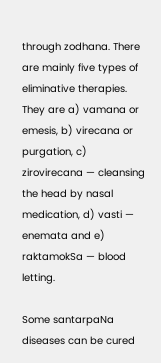through zodhana. There are mainly five types of eliminative therapies. They are a) vamana or emesis, b) virecana or purgation, c) zirovirecana — cleansing the head by nasal medication, d) vasti — enemata and e) raktamokSa — blood letting.

Some santarpaNa diseases can be cured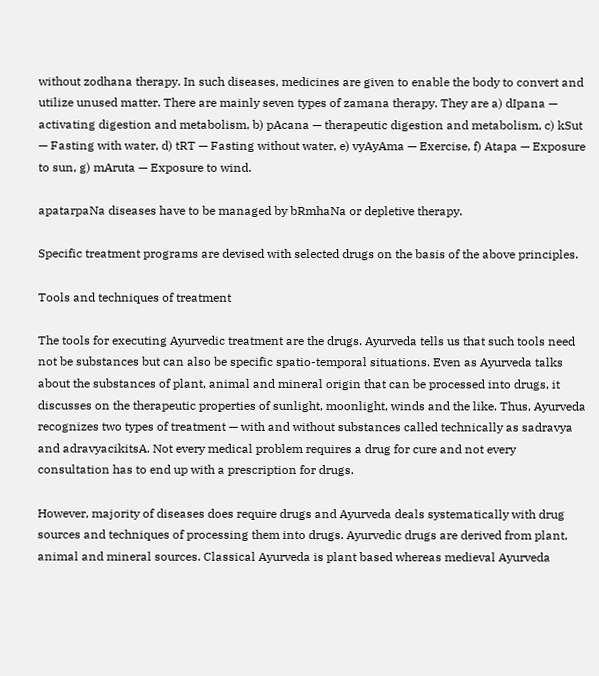without zodhana therapy. In such diseases, medicines are given to enable the body to convert and utilize unused matter. There are mainly seven types of zamana therapy. They are a) dIpana — activating digestion and metabolism, b) pAcana — therapeutic digestion and metabolism, c) kSut — Fasting with water, d) tRT — Fasting without water, e) vyAyAma — Exercise, f) Atapa — Exposure to sun, g) mAruta — Exposure to wind.

apatarpaNa diseases have to be managed by bRmhaNa or depletive therapy.

Specific treatment programs are devised with selected drugs on the basis of the above principles.

Tools and techniques of treatment

The tools for executing Ayurvedic treatment are the drugs. Ayurveda tells us that such tools need not be substances but can also be specific spatio-temporal situations. Even as Ayurveda talks about the substances of plant, animal and mineral origin that can be processed into drugs, it discusses on the therapeutic properties of sunlight, moonlight, winds and the like. Thus, Ayurveda recognizes two types of treatment — with and without substances called technically as sadravya and adravyacikitsA. Not every medical problem requires a drug for cure and not every consultation has to end up with a prescription for drugs.

However, majority of diseases does require drugs and Ayurveda deals systematically with drug sources and techniques of processing them into drugs. Ayurvedic drugs are derived from plant, animal and mineral sources. Classical Ayurveda is plant based whereas medieval Ayurveda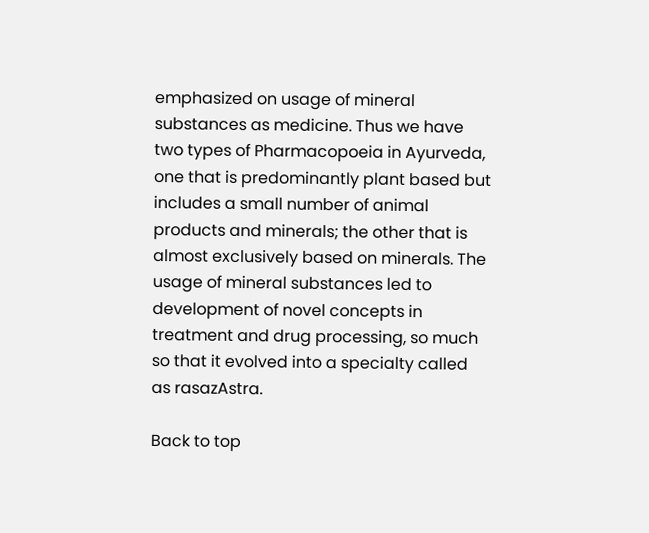emphasized on usage of mineral substances as medicine. Thus we have two types of Pharmacopoeia in Ayurveda, one that is predominantly plant based but includes a small number of animal products and minerals; the other that is almost exclusively based on minerals. The usage of mineral substances led to development of novel concepts in treatment and drug processing, so much so that it evolved into a specialty called as rasazAstra.

Back to top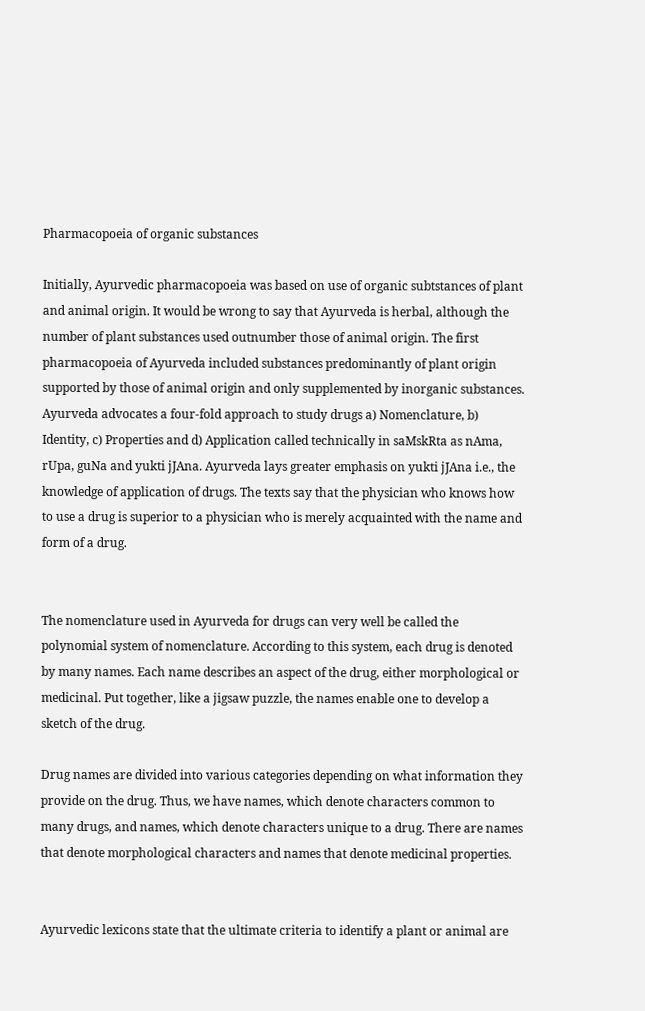Pharmacopoeia of organic substances

Initially, Ayurvedic pharmacopoeia was based on use of organic subtstances of plant and animal origin. It would be wrong to say that Ayurveda is herbal, although the number of plant substances used outnumber those of animal origin. The first pharmacopoeia of Ayurveda included substances predominantly of plant origin supported by those of animal origin and only supplemented by inorganic substances. Ayurveda advocates a four-fold approach to study drugs a) Nomenclature, b) Identity, c) Properties and d) Application called technically in saMskRta as nAma, rUpa, guNa and yukti jJAna. Ayurveda lays greater emphasis on yukti jJAna i.e., the knowledge of application of drugs. The texts say that the physician who knows how to use a drug is superior to a physician who is merely acquainted with the name and form of a drug.


The nomenclature used in Ayurveda for drugs can very well be called the polynomial system of nomenclature. According to this system, each drug is denoted by many names. Each name describes an aspect of the drug, either morphological or medicinal. Put together, like a jigsaw puzzle, the names enable one to develop a sketch of the drug.

Drug names are divided into various categories depending on what information they provide on the drug. Thus, we have names, which denote characters common to many drugs, and names, which denote characters unique to a drug. There are names that denote morphological characters and names that denote medicinal properties.


Ayurvedic lexicons state that the ultimate criteria to identify a plant or animal are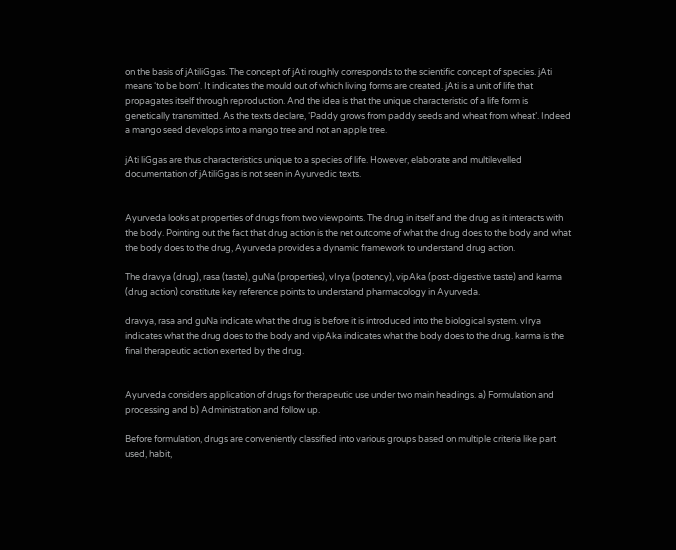on the basis of jAtiliGgas. The concept of jAti roughly corresponds to the scientific concept of species. jAti means ‘to be born’. It indicates the mould out of which living forms are created. jAti is a unit of life that propagates itself through reproduction. And the idea is that the unique characteristic of a life form is genetically transmitted. As the texts declare, ‘Paddy grows from paddy seeds and wheat from wheat’. Indeed a mango seed develops into a mango tree and not an apple tree.

jAti liGgas are thus characteristics unique to a species of life. However, elaborate and multilevelled documentation of jAtiliGgas is not seen in Ayurvedic texts.


Ayurveda looks at properties of drugs from two viewpoints. The drug in itself and the drug as it interacts with the body. Pointing out the fact that drug action is the net outcome of what the drug does to the body and what the body does to the drug, Ayurveda provides a dynamic framework to understand drug action.

The dravya (drug), rasa (taste), guNa (properties), vIrya (potency), vipAka (post-digestive taste) and karma (drug action) constitute key reference points to understand pharmacology in Ayurveda.

dravya, rasa and guNa indicate what the drug is before it is introduced into the biological system. vIrya indicates what the drug does to the body and vipAka indicates what the body does to the drug. karma is the final therapeutic action exerted by the drug.


Ayurveda considers application of drugs for therapeutic use under two main headings. a) Formulation and processing and b) Administration and follow up.

Before formulation, drugs are conveniently classified into various groups based on multiple criteria like part used, habit,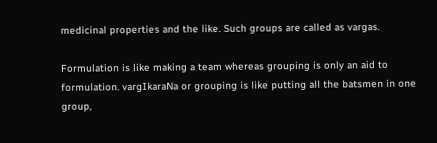medicinal properties and the like. Such groups are called as vargas.

Formulation is like making a team whereas grouping is only an aid to formulation. vargIkaraNa or grouping is like putting all the batsmen in one group,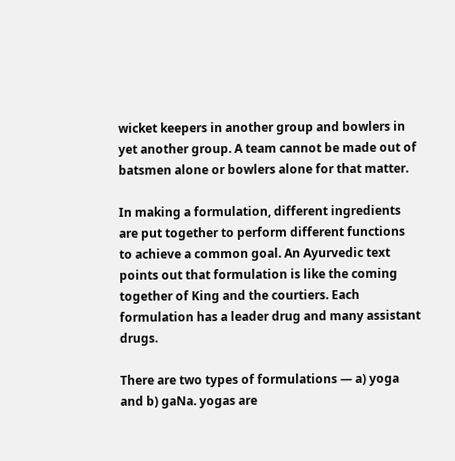wicket keepers in another group and bowlers in yet another group. A team cannot be made out of batsmen alone or bowlers alone for that matter.

In making a formulation, different ingredients are put together to perform different functions to achieve a common goal. An Ayurvedic text points out that formulation is like the coming together of King and the courtiers. Each formulation has a leader drug and many assistant drugs.

There are two types of formulations — a) yoga and b) gaNa. yogas are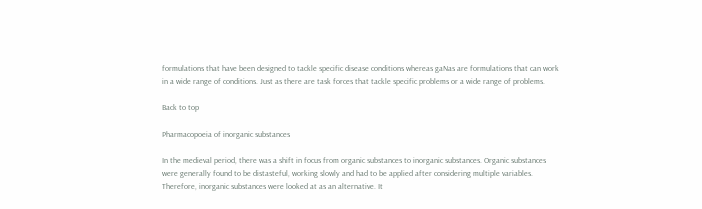formulations that have been designed to tackle specific disease conditions whereas gaNas are formulations that can work in a wide range of conditions. Just as there are task forces that tackle specific problems or a wide range of problems.

Back to top

Pharmacopoeia of inorganic substances

In the medieval period, there was a shift in focus from organic substances to inorganic substances. Organic substances were generally found to be distasteful, working slowly and had to be applied after considering multiple variables. Therefore, inorganic substances were looked at as an alternative. It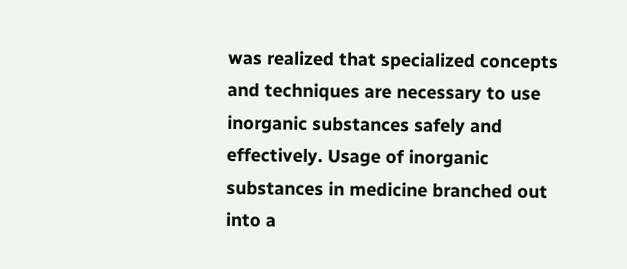was realized that specialized concepts and techniques are necessary to use inorganic substances safely and effectively. Usage of inorganic substances in medicine branched out into a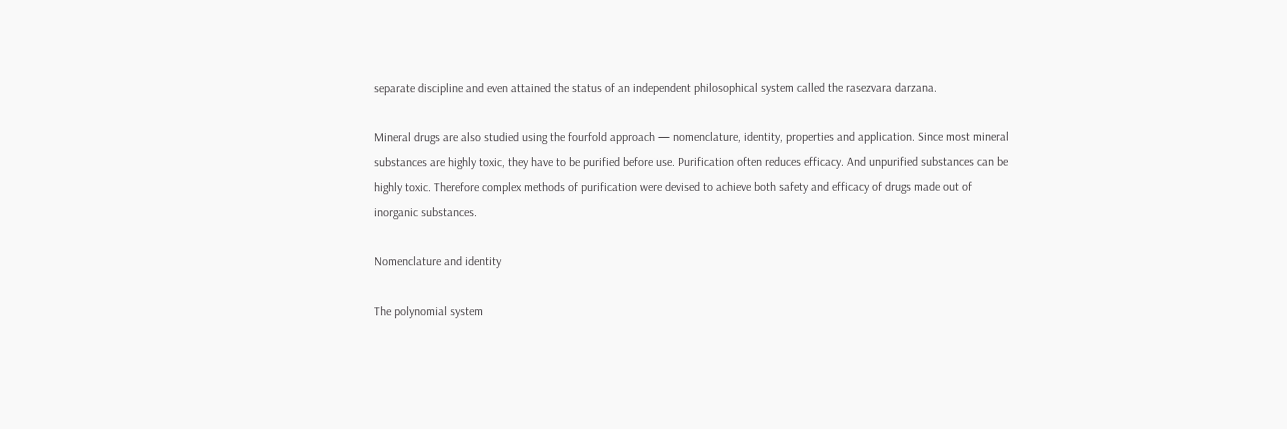separate discipline and even attained the status of an independent philosophical system called the rasezvara darzana.

Mineral drugs are also studied using the fourfold approach — nomenclature, identity, properties and application. Since most mineral substances are highly toxic, they have to be purified before use. Purification often reduces efficacy. And unpurified substances can be highly toxic. Therefore complex methods of purification were devised to achieve both safety and efficacy of drugs made out of inorganic substances.

Nomenclature and identity

The polynomial system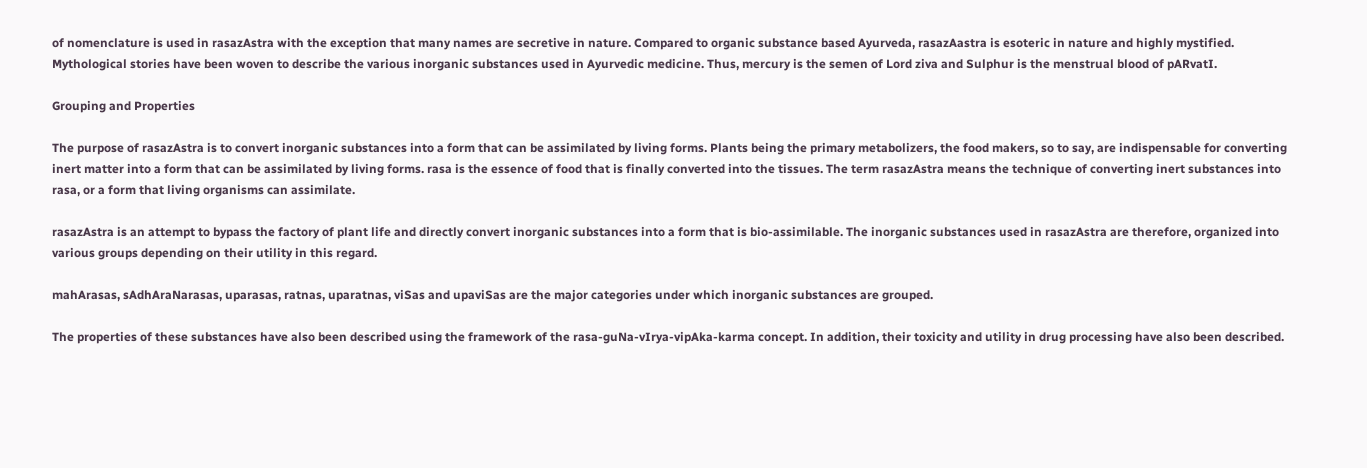of nomenclature is used in rasazAstra with the exception that many names are secretive in nature. Compared to organic substance based Ayurveda, rasazAastra is esoteric in nature and highly mystified. Mythological stories have been woven to describe the various inorganic substances used in Ayurvedic medicine. Thus, mercury is the semen of Lord ziva and Sulphur is the menstrual blood of pARvatI.

Grouping and Properties

The purpose of rasazAstra is to convert inorganic substances into a form that can be assimilated by living forms. Plants being the primary metabolizers, the food makers, so to say, are indispensable for converting inert matter into a form that can be assimilated by living forms. rasa is the essence of food that is finally converted into the tissues. The term rasazAstra means the technique of converting inert substances into rasa, or a form that living organisms can assimilate.

rasazAstra is an attempt to bypass the factory of plant life and directly convert inorganic substances into a form that is bio-assimilable. The inorganic substances used in rasazAstra are therefore, organized into various groups depending on their utility in this regard.

mahArasas, sAdhAraNarasas, uparasas, ratnas, uparatnas, viSas and upaviSas are the major categories under which inorganic substances are grouped.

The properties of these substances have also been described using the framework of the rasa-guNa-vIrya-vipAka-karma concept. In addition, their toxicity and utility in drug processing have also been described.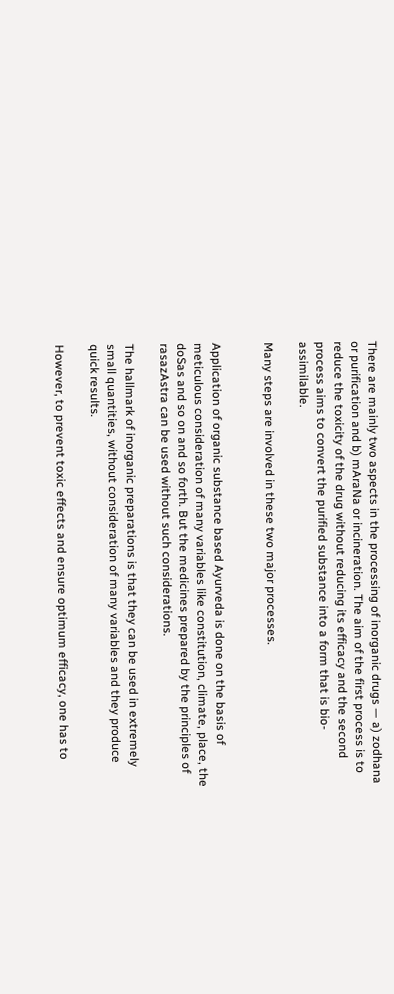There are mainly two aspects in the processing of inorganic drugs — a) zodhana or purification and b) mAraNa or incineration. The aim of the first process is to reduce the toxicity of the drug without reducing its efficacy and the second process aims to convert the purified substance into a form that is bio-assimilable.

Many steps are involved in these two major processes.


Application of organic substance based Ayurveda is done on the basis of meticulous consideration of many variables like constitution, climate, place, the doSas and so on and so forth. But the medicines prepared by the principles of rasazAstra can be used without such considerations.

The hallmark of inorganic preparations is that they can be used in extremely small quantities, without consideration of many variables and they produce quick results.

However, to prevent toxic effects and ensure optimum efficacy, one has to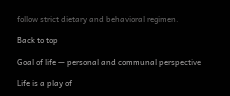follow strict dietary and behavioral regimen.

Back to top

Goal of life — personal and communal perspective

Life is a play of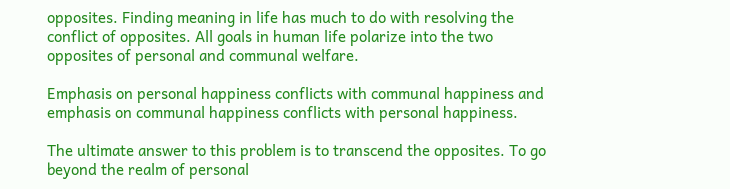opposites. Finding meaning in life has much to do with resolving the conflict of opposites. All goals in human life polarize into the two opposites of personal and communal welfare.

Emphasis on personal happiness conflicts with communal happiness and emphasis on communal happiness conflicts with personal happiness.

The ultimate answer to this problem is to transcend the opposites. To go beyond the realm of personal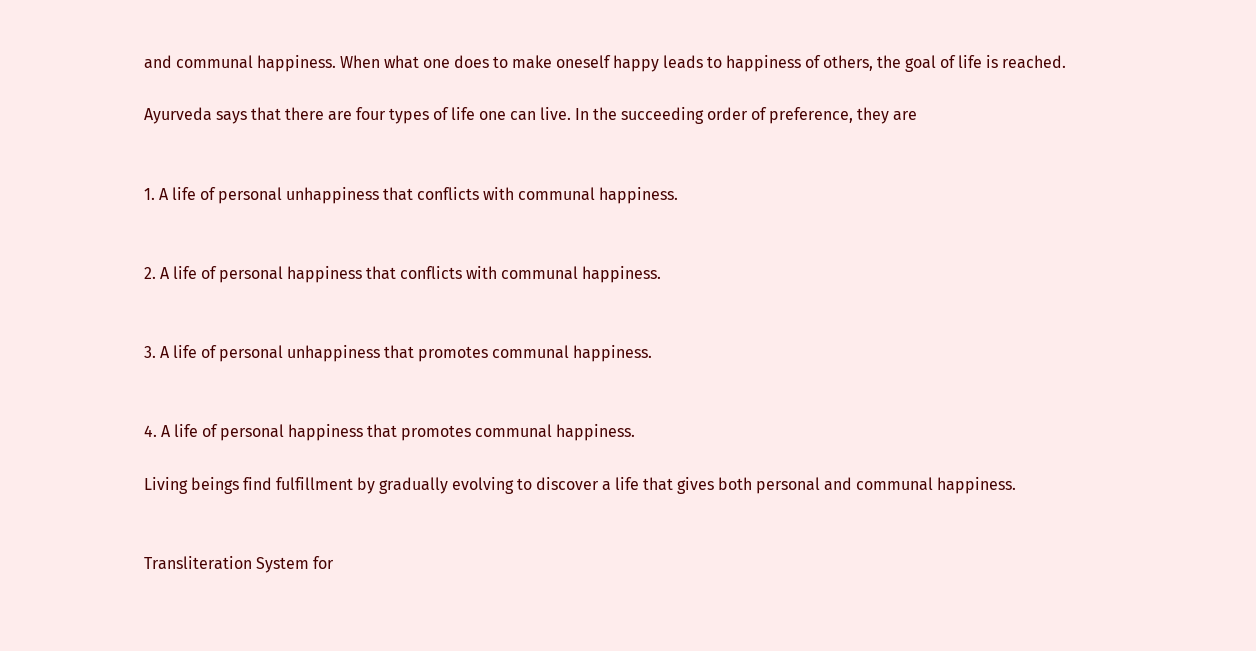and communal happiness. When what one does to make oneself happy leads to happiness of others, the goal of life is reached.

Ayurveda says that there are four types of life one can live. In the succeeding order of preference, they are


1. A life of personal unhappiness that conflicts with communal happiness.


2. A life of personal happiness that conflicts with communal happiness.


3. A life of personal unhappiness that promotes communal happiness.


4. A life of personal happiness that promotes communal happiness.

Living beings find fulfillment by gradually evolving to discover a life that gives both personal and communal happiness.


Transliteration System for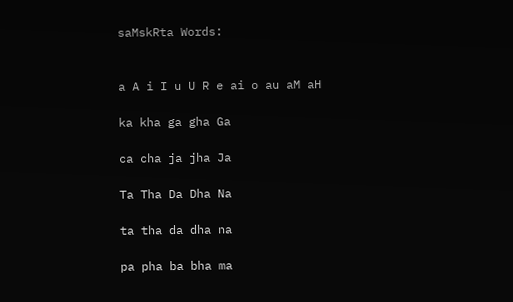saMskRta Words:


a A i I u U R e ai o au aM aH

ka kha ga gha Ga

ca cha ja jha Ja

Ta Tha Da Dha Na

ta tha da dha na

pa pha ba bha ma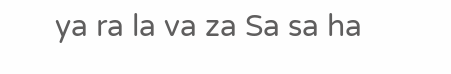ya ra la va za Sa sa ha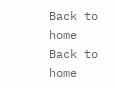Back to home
Back to home